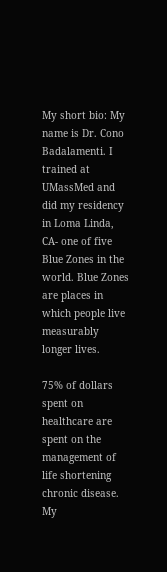My short bio: My name is Dr. Cono Badalamenti. I trained at UMassMed and did my residency in Loma Linda, CA- one of five Blue Zones in the world. Blue Zones are places in which people live measurably longer lives.

75% of dollars spent on healthcare are spent on the management of life shortening chronic disease. My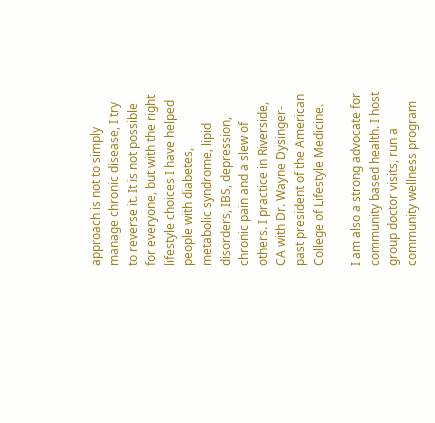approach is not to simply manage chronic disease, I try to reverse it. It is not possible for everyone, but with the right lifestyle choices I have helped people with diabetes, metabolic syndrome, lipid disorders, IBS, depression, chronic pain and a slew of others. I practice in Riverside, CA with Dr. Wayne Dysinger- past president of the American College of Lifestyle Medicine.

I am also a strong advocate for community based health. I host group doctor visits, run a community wellness program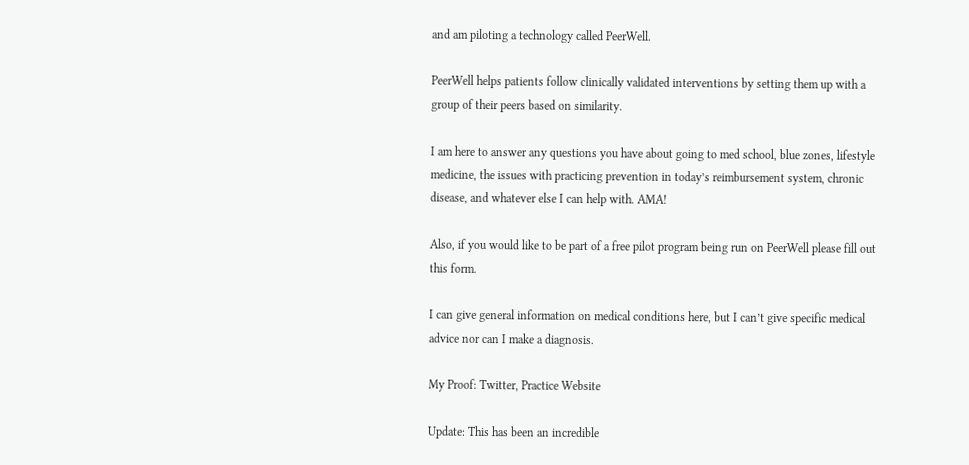and am piloting a technology called PeerWell.

PeerWell helps patients follow clinically validated interventions by setting them up with a group of their peers based on similarity.

I am here to answer any questions you have about going to med school, blue zones, lifestyle medicine, the issues with practicing prevention in today’s reimbursement system, chronic disease, and whatever else I can help with. AMA!

Also, if you would like to be part of a free pilot program being run on PeerWell please fill out this form.

I can give general information on medical conditions here, but I can’t give specific medical advice nor can I make a diagnosis.

My Proof: Twitter, Practice Website

Update: This has been an incredible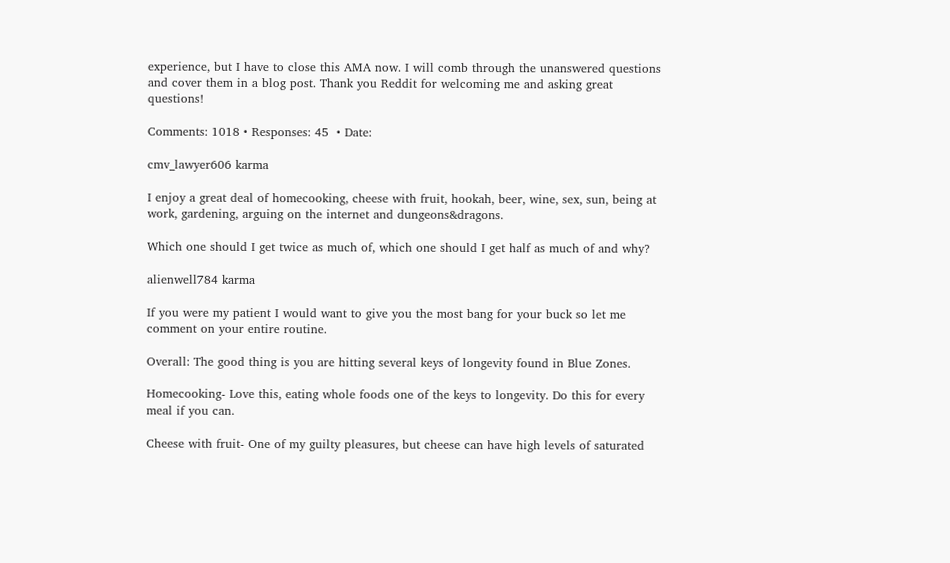experience, but I have to close this AMA now. I will comb through the unanswered questions and cover them in a blog post. Thank you Reddit for welcoming me and asking great questions!

Comments: 1018 • Responses: 45  • Date:

cmv_lawyer606 karma

I enjoy a great deal of homecooking, cheese with fruit, hookah, beer, wine, sex, sun, being at work, gardening, arguing on the internet and dungeons&dragons.

Which one should I get twice as much of, which one should I get half as much of and why?

alienwell784 karma

If you were my patient I would want to give you the most bang for your buck so let me comment on your entire routine.

Overall: The good thing is you are hitting several keys of longevity found in Blue Zones.

Homecooking- Love this, eating whole foods one of the keys to longevity. Do this for every meal if you can.

Cheese with fruit- One of my guilty pleasures, but cheese can have high levels of saturated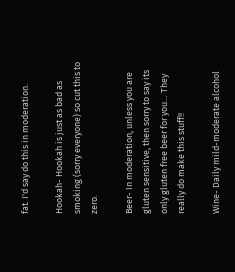fat. I'd say do this in moderation.

Hookah- Hookah is just as bad as smoking (sorry everyone) so cut this to zero.

Beer- In moderation, unless you are gluten sensitive, then sorry to say its only gluten free beer for you… They really do make this stuff!!

Wine- Daily mild-moderate alcohol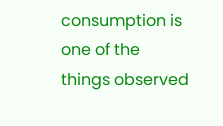consumption is one of the things observed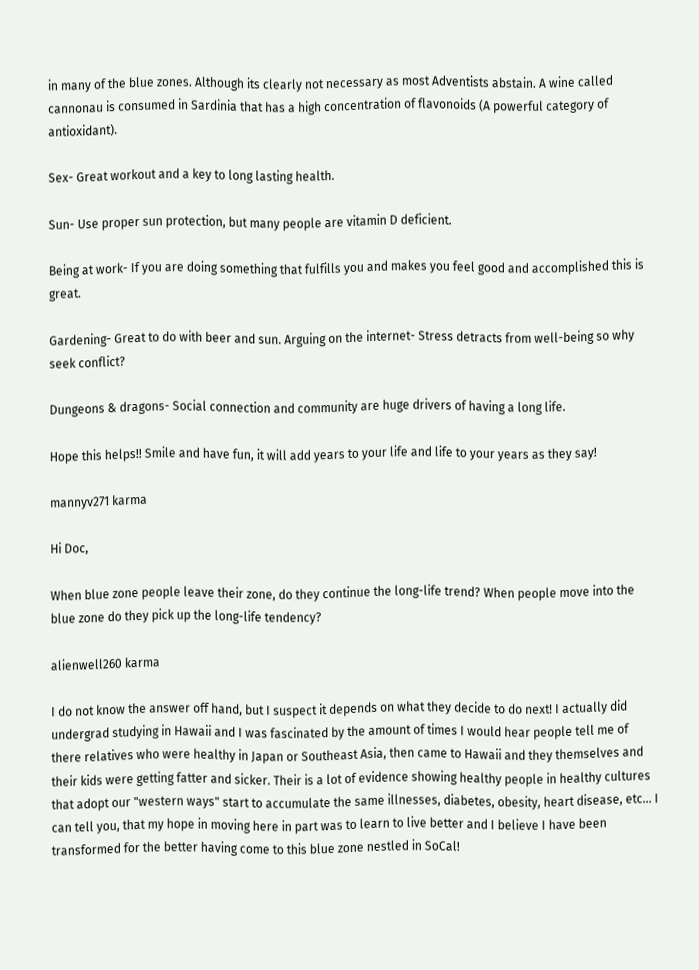in many of the blue zones. Although its clearly not necessary as most Adventists abstain. A wine called cannonau is consumed in Sardinia that has a high concentration of flavonoids (A powerful category of antioxidant).

Sex- Great workout and a key to long lasting health.

Sun- Use proper sun protection, but many people are vitamin D deficient.

Being at work- If you are doing something that fulfills you and makes you feel good and accomplished this is great.

Gardening- Great to do with beer and sun. Arguing on the internet- Stress detracts from well-being so why seek conflict?

Dungeons & dragons- Social connection and community are huge drivers of having a long life.

Hope this helps!! Smile and have fun, it will add years to your life and life to your years as they say!

mannyv271 karma

Hi Doc,

When blue zone people leave their zone, do they continue the long-life trend? When people move into the blue zone do they pick up the long-life tendency?

alienwell260 karma

I do not know the answer off hand, but I suspect it depends on what they decide to do next! I actually did undergrad studying in Hawaii and I was fascinated by the amount of times I would hear people tell me of there relatives who were healthy in Japan or Southeast Asia, then came to Hawaii and they themselves and their kids were getting fatter and sicker. Their is a lot of evidence showing healthy people in healthy cultures that adopt our "western ways" start to accumulate the same illnesses, diabetes, obesity, heart disease, etc... I can tell you, that my hope in moving here in part was to learn to live better and I believe I have been transformed for the better having come to this blue zone nestled in SoCal!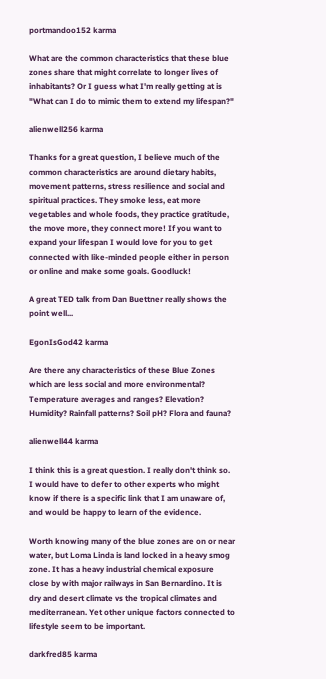portmandoo152 karma

What are the common characteristics that these blue zones share that might correlate to longer lives of inhabitants? Or I guess what I'm really getting at is "What can I do to mimic them to extend my lifespan?"

alienwell256 karma

Thanks for a great question, I believe much of the common characteristics are around dietary habits, movement patterns, stress resilience and social and spiritual practices. They smoke less, eat more vegetables and whole foods, they practice gratitude, the move more, they connect more! If you want to expand your lifespan I would love for you to get connected with like-minded people either in person or online and make some goals. Goodluck!

A great TED talk from Dan Buettner really shows the point well...

EgonIsGod42 karma

Are there any characteristics of these Blue Zones which are less social and more environmental? Temperature averages and ranges? Elevation? Humidity? Rainfall patterns? Soil pH? Flora and fauna?

alienwell44 karma

I think this is a great question. I really don't think so. I would have to defer to other experts who might know if there is a specific link that I am unaware of, and would be happy to learn of the evidence.

Worth knowing many of the blue zones are on or near water, but Loma Linda is land locked in a heavy smog zone. It has a heavy industrial chemical exposure close by with major railways in San Bernardino. It is dry and desert climate vs the tropical climates and mediterranean. Yet other unique factors connected to lifestyle seem to be important.

darkfred85 karma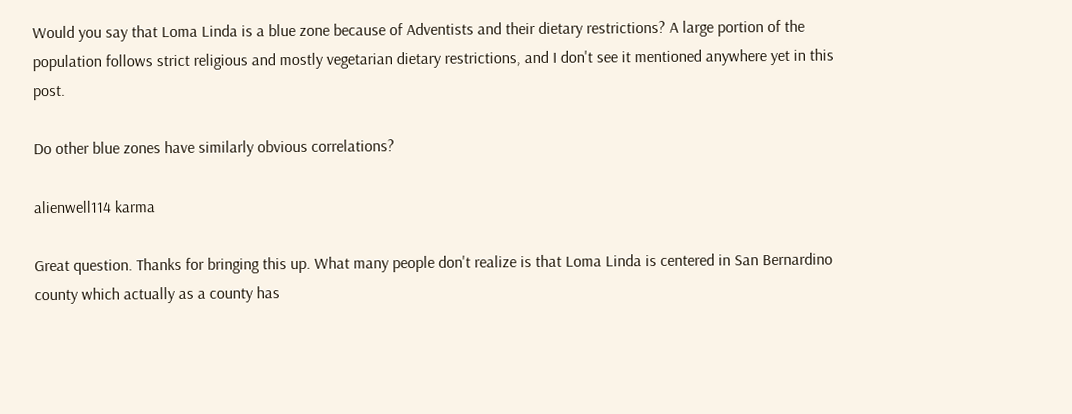Would you say that Loma Linda is a blue zone because of Adventists and their dietary restrictions? A large portion of the population follows strict religious and mostly vegetarian dietary restrictions, and I don't see it mentioned anywhere yet in this post.

Do other blue zones have similarly obvious correlations?

alienwell114 karma

Great question. Thanks for bringing this up. What many people don't realize is that Loma Linda is centered in San Bernardino county which actually as a county has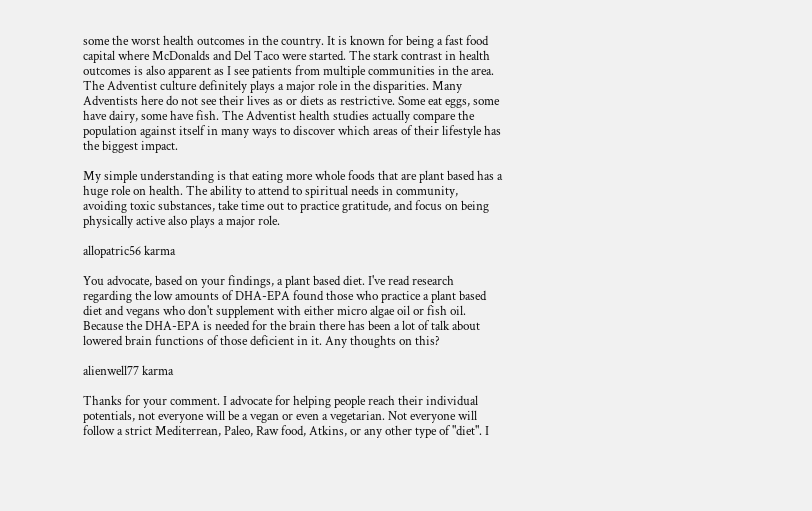some the worst health outcomes in the country. It is known for being a fast food capital where McDonalds and Del Taco were started. The stark contrast in health outcomes is also apparent as I see patients from multiple communities in the area. The Adventist culture definitely plays a major role in the disparities. Many Adventists here do not see their lives as or diets as restrictive. Some eat eggs, some have dairy, some have fish. The Adventist health studies actually compare the population against itself in many ways to discover which areas of their lifestyle has the biggest impact.

My simple understanding is that eating more whole foods that are plant based has a huge role on health. The ability to attend to spiritual needs in community, avoiding toxic substances, take time out to practice gratitude, and focus on being physically active also plays a major role.

allopatric56 karma

You advocate, based on your findings, a plant based diet. I've read research regarding the low amounts of DHA-EPA found those who practice a plant based diet and vegans who don't supplement with either micro algae oil or fish oil. Because the DHA-EPA is needed for the brain there has been a lot of talk about lowered brain functions of those deficient in it. Any thoughts on this?

alienwell77 karma

Thanks for your comment. I advocate for helping people reach their individual potentials, not everyone will be a vegan or even a vegetarian. Not everyone will follow a strict Mediterrean, Paleo, Raw food, Atkins, or any other type of "diet". I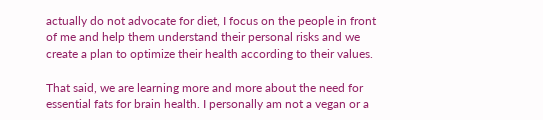actually do not advocate for diet, I focus on the people in front of me and help them understand their personal risks and we create a plan to optimize their health according to their values.

That said, we are learning more and more about the need for essential fats for brain health. I personally am not a vegan or a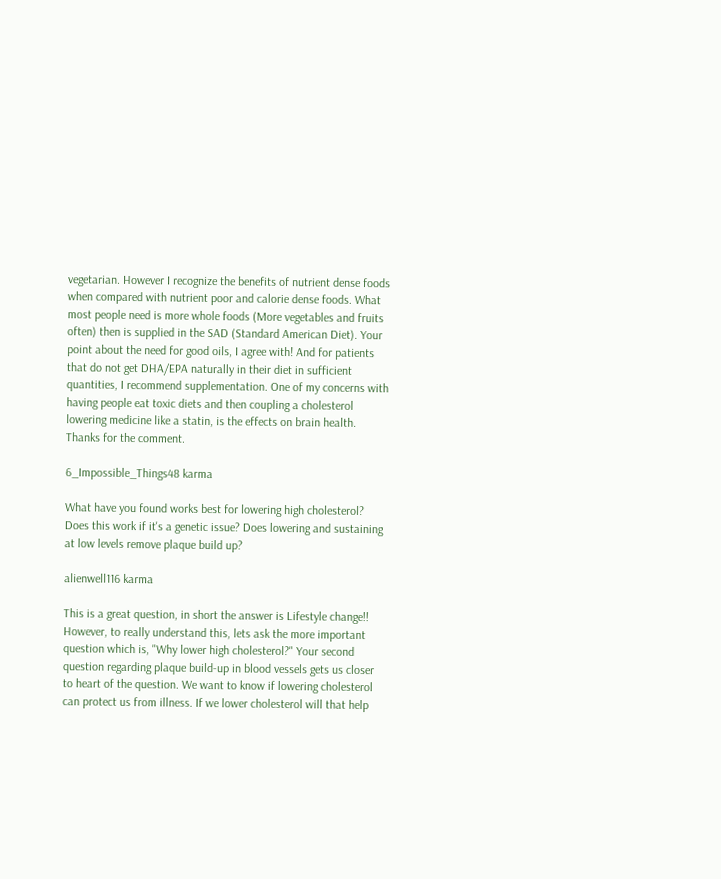vegetarian. However I recognize the benefits of nutrient dense foods when compared with nutrient poor and calorie dense foods. What most people need is more whole foods (More vegetables and fruits often) then is supplied in the SAD (Standard American Diet). Your point about the need for good oils, I agree with! And for patients that do not get DHA/EPA naturally in their diet in sufficient quantities, I recommend supplementation. One of my concerns with having people eat toxic diets and then coupling a cholesterol lowering medicine like a statin, is the effects on brain health. Thanks for the comment.

6_Impossible_Things48 karma

What have you found works best for lowering high cholesterol? Does this work if it's a genetic issue? Does lowering and sustaining at low levels remove plaque build up?

alienwell116 karma

This is a great question, in short the answer is Lifestyle change!! However, to really understand this, lets ask the more important question which is, "Why lower high cholesterol?" Your second question regarding plaque build-up in blood vessels gets us closer to heart of the question. We want to know if lowering cholesterol can protect us from illness. If we lower cholesterol will that help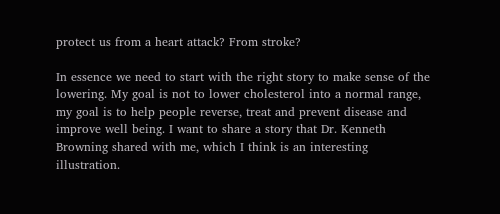protect us from a heart attack? From stroke?

In essence we need to start with the right story to make sense of the lowering. My goal is not to lower cholesterol into a normal range, my goal is to help people reverse, treat and prevent disease and improve well being. I want to share a story that Dr. Kenneth Browning shared with me, which I think is an interesting illustration.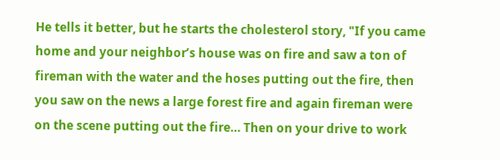He tells it better, but he starts the cholesterol story, "If you came home and your neighbor’s house was on fire and saw a ton of fireman with the water and the hoses putting out the fire, then you saw on the news a large forest fire and again fireman were on the scene putting out the fire… Then on your drive to work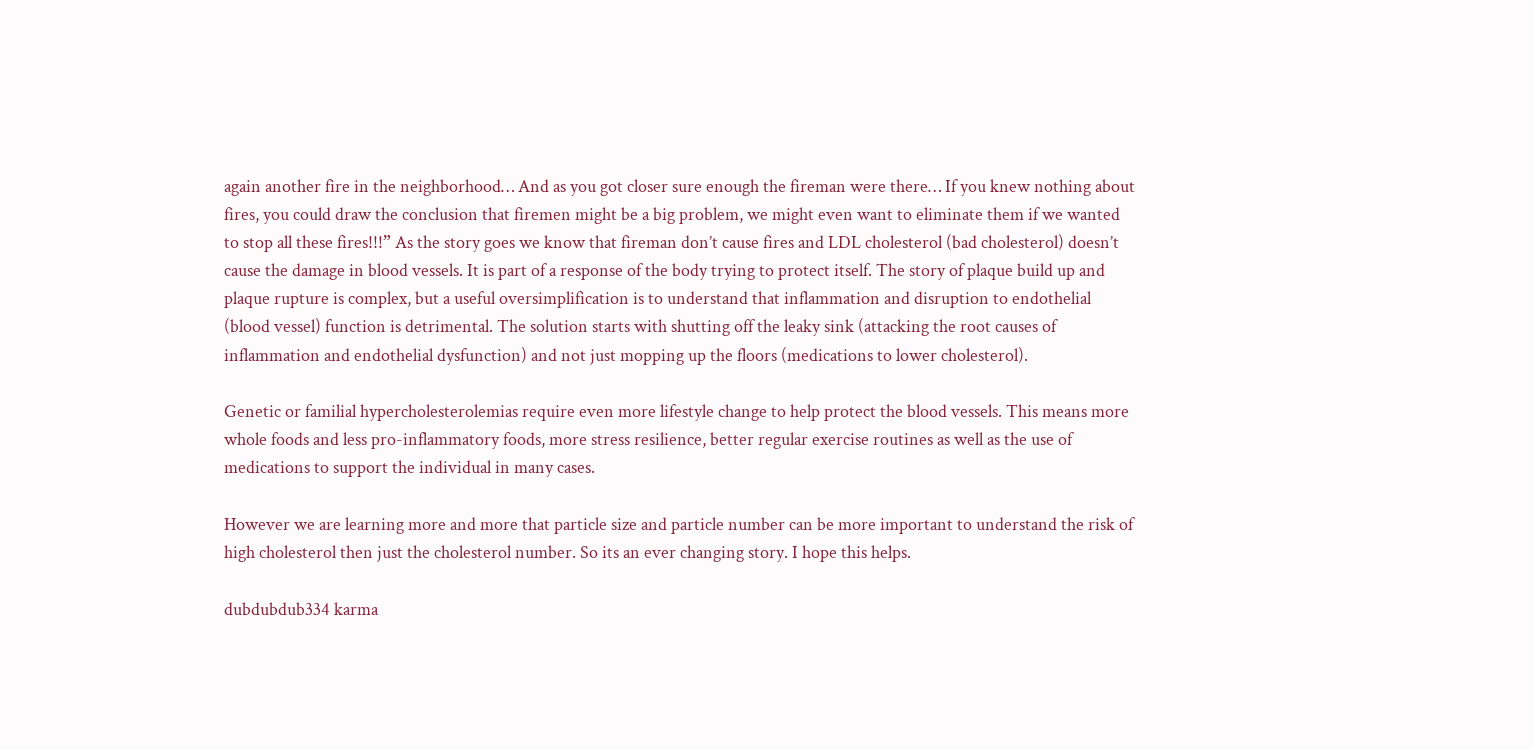again another fire in the neighborhood… And as you got closer sure enough the fireman were there… If you knew nothing about fires, you could draw the conclusion that firemen might be a big problem, we might even want to eliminate them if we wanted to stop all these fires!!!” As the story goes we know that fireman don’t cause fires and LDL cholesterol (bad cholesterol) doesn’t cause the damage in blood vessels. It is part of a response of the body trying to protect itself. The story of plaque build up and plaque rupture is complex, but a useful oversimplification is to understand that inflammation and disruption to endothelial (blood vessel) function is detrimental. The solution starts with shutting off the leaky sink (attacking the root causes of inflammation and endothelial dysfunction) and not just mopping up the floors (medications to lower cholesterol).

Genetic or familial hypercholesterolemias require even more lifestyle change to help protect the blood vessels. This means more whole foods and less pro-inflammatory foods, more stress resilience, better regular exercise routines as well as the use of medications to support the individual in many cases.

However we are learning more and more that particle size and particle number can be more important to understand the risk of high cholesterol then just the cholesterol number. So its an ever changing story. I hope this helps.

dubdubdub334 karma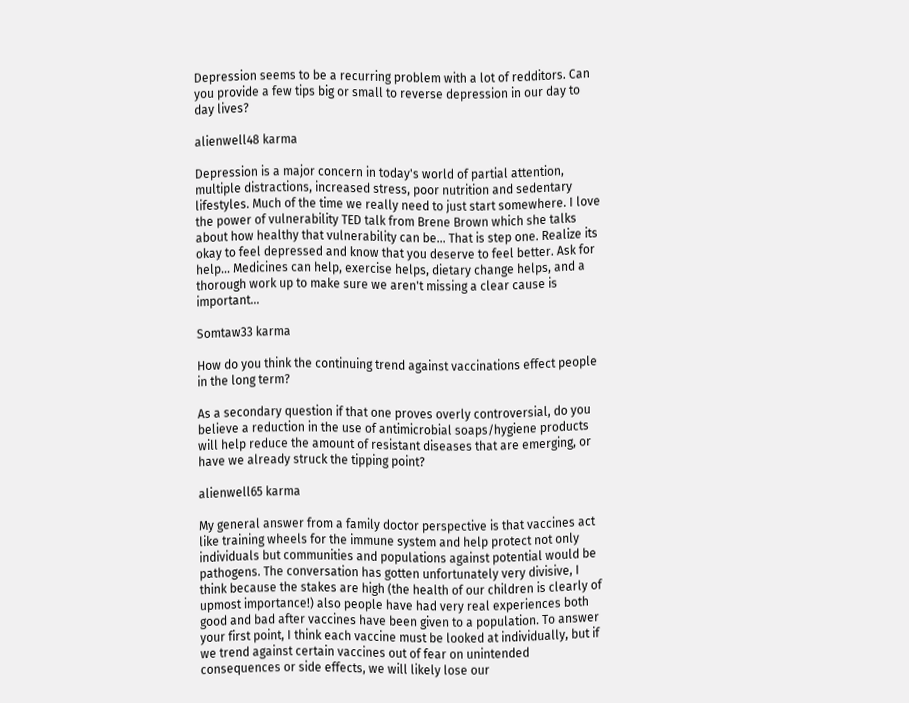Depression seems to be a recurring problem with a lot of redditors. Can you provide a few tips big or small to reverse depression in our day to day lives?

alienwell48 karma

Depression is a major concern in today's world of partial attention, multiple distractions, increased stress, poor nutrition and sedentary lifestyles. Much of the time we really need to just start somewhere. I love the power of vulnerability TED talk from Brene Brown which she talks about how healthy that vulnerability can be... That is step one. Realize its okay to feel depressed and know that you deserve to feel better. Ask for help... Medicines can help, exercise helps, dietary change helps, and a thorough work up to make sure we aren't missing a clear cause is important...

Somtaw33 karma

How do you think the continuing trend against vaccinations effect people in the long term?

As a secondary question if that one proves overly controversial, do you believe a reduction in the use of antimicrobial soaps/hygiene products will help reduce the amount of resistant diseases that are emerging, or have we already struck the tipping point?

alienwell65 karma

My general answer from a family doctor perspective is that vaccines act like training wheels for the immune system and help protect not only individuals but communities and populations against potential would be pathogens. The conversation has gotten unfortunately very divisive, I think because the stakes are high (the health of our children is clearly of upmost importance!) also people have had very real experiences both good and bad after vaccines have been given to a population. To answer your first point, I think each vaccine must be looked at individually, but if we trend against certain vaccines out of fear on unintended consequences or side effects, we will likely lose our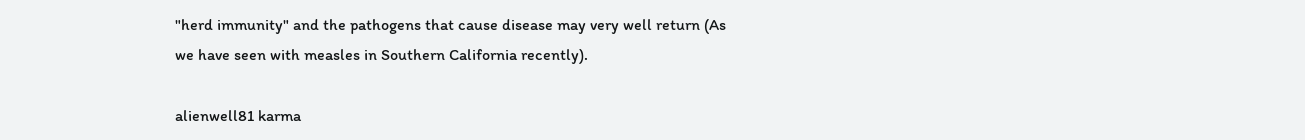"herd immunity" and the pathogens that cause disease may very well return (As we have seen with measles in Southern California recently).

alienwell81 karma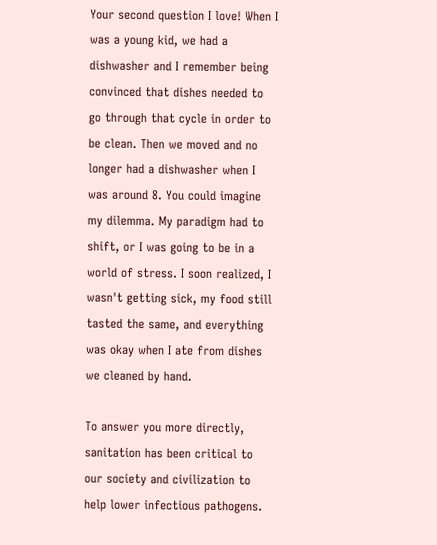Your second question I love! When I was a young kid, we had a dishwasher and I remember being convinced that dishes needed to go through that cycle in order to be clean. Then we moved and no longer had a dishwasher when I was around 8. You could imagine my dilemma. My paradigm had to shift, or I was going to be in a world of stress. I soon realized, I wasn't getting sick, my food still tasted the same, and everything was okay when I ate from dishes we cleaned by hand.

To answer you more directly, sanitation has been critical to our society and civilization to help lower infectious pathogens.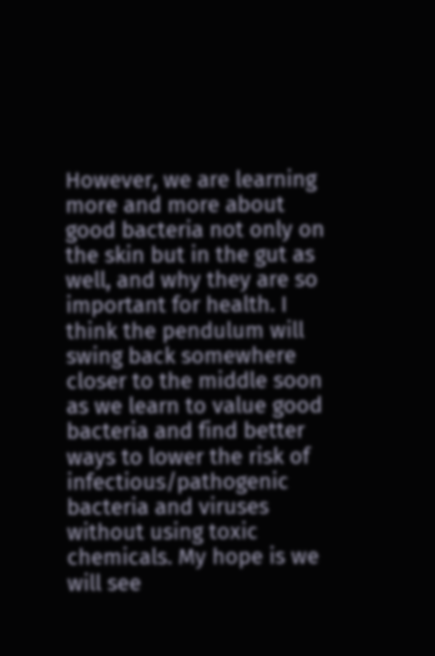However, we are learning more and more about good bacteria not only on the skin but in the gut as well, and why they are so important for health. I think the pendulum will swing back somewhere closer to the middle soon as we learn to value good bacteria and find better ways to lower the risk of infectious/pathogenic bacteria and viruses without using toxic chemicals. My hope is we will see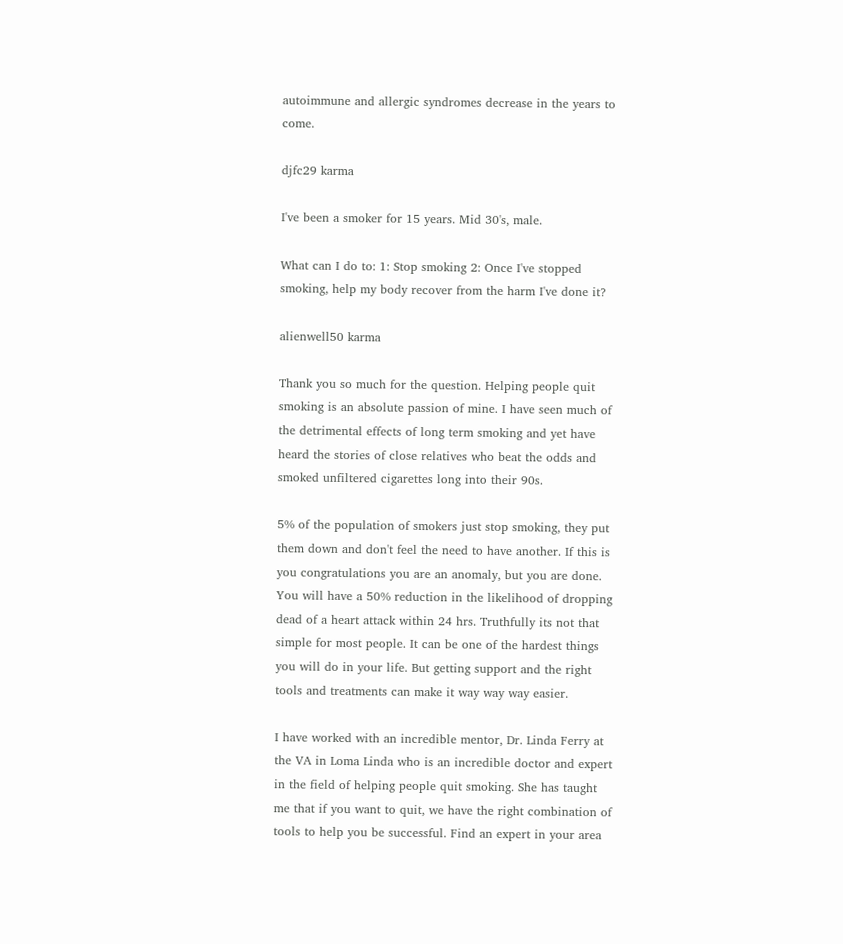autoimmune and allergic syndromes decrease in the years to come.

djfc29 karma

I've been a smoker for 15 years. Mid 30's, male.

What can I do to: 1: Stop smoking 2: Once I've stopped smoking, help my body recover from the harm I've done it?

alienwell50 karma

Thank you so much for the question. Helping people quit smoking is an absolute passion of mine. I have seen much of the detrimental effects of long term smoking and yet have heard the stories of close relatives who beat the odds and smoked unfiltered cigarettes long into their 90s.

5% of the population of smokers just stop smoking, they put them down and don't feel the need to have another. If this is you congratulations you are an anomaly, but you are done. You will have a 50% reduction in the likelihood of dropping dead of a heart attack within 24 hrs. Truthfully its not that simple for most people. It can be one of the hardest things you will do in your life. But getting support and the right tools and treatments can make it way way way easier.

I have worked with an incredible mentor, Dr. Linda Ferry at the VA in Loma Linda who is an incredible doctor and expert in the field of helping people quit smoking. She has taught me that if you want to quit, we have the right combination of tools to help you be successful. Find an expert in your area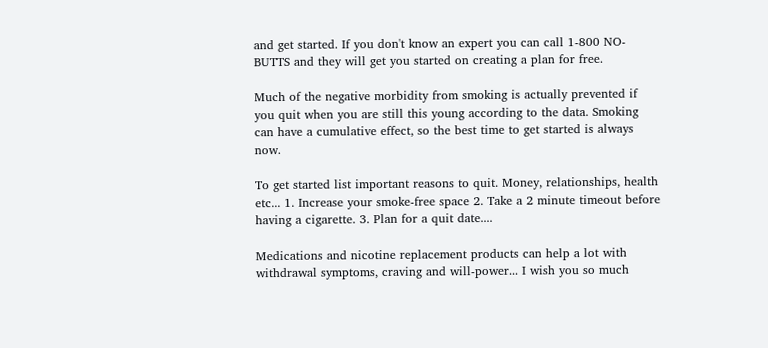and get started. If you don't know an expert you can call 1-800 NO-BUTTS and they will get you started on creating a plan for free.

Much of the negative morbidity from smoking is actually prevented if you quit when you are still this young according to the data. Smoking can have a cumulative effect, so the best time to get started is always now.

To get started list important reasons to quit. Money, relationships, health etc... 1. Increase your smoke-free space 2. Take a 2 minute timeout before having a cigarette. 3. Plan for a quit date....

Medications and nicotine replacement products can help a lot with withdrawal symptoms, craving and will-power... I wish you so much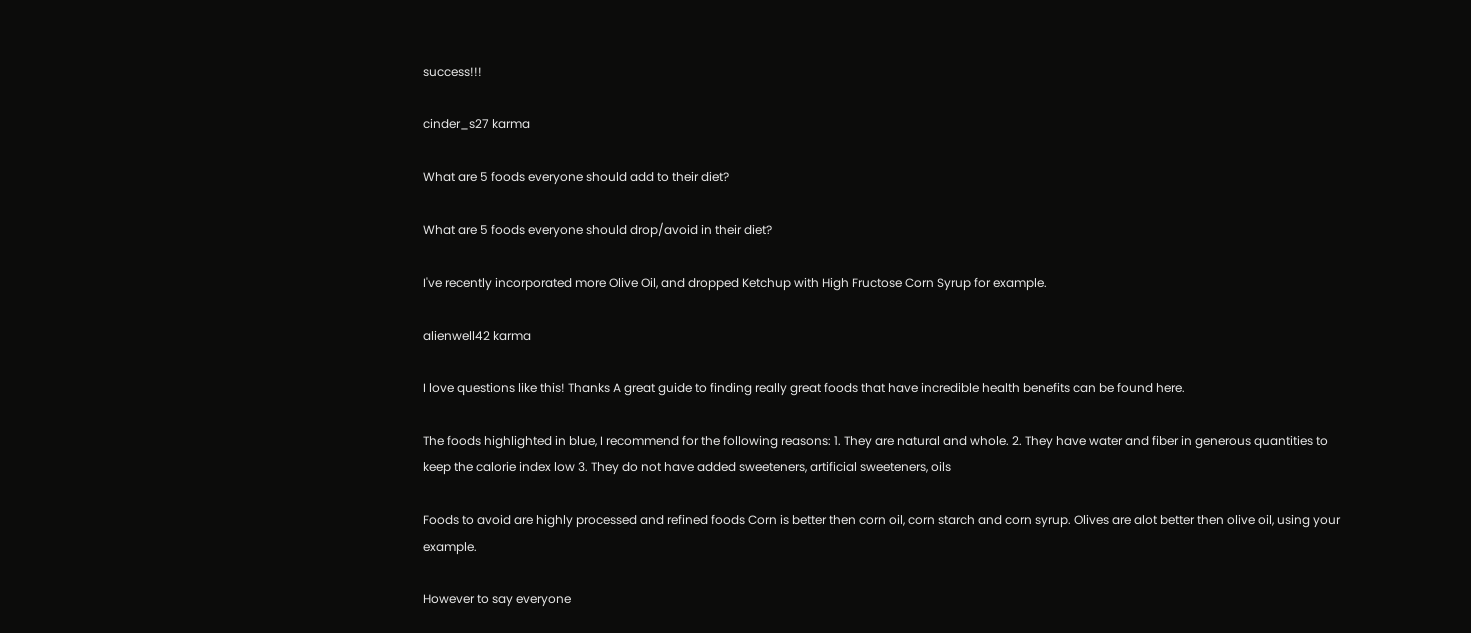success!!!

cinder_s27 karma

What are 5 foods everyone should add to their diet?

What are 5 foods everyone should drop/avoid in their diet?

I've recently incorporated more Olive Oil, and dropped Ketchup with High Fructose Corn Syrup for example.

alienwell42 karma

I love questions like this! Thanks A great guide to finding really great foods that have incredible health benefits can be found here.

The foods highlighted in blue, I recommend for the following reasons: 1. They are natural and whole. 2. They have water and fiber in generous quantities to keep the calorie index low 3. They do not have added sweeteners, artificial sweeteners, oils

Foods to avoid are highly processed and refined foods Corn is better then corn oil, corn starch and corn syrup. Olives are alot better then olive oil, using your example.

However to say everyone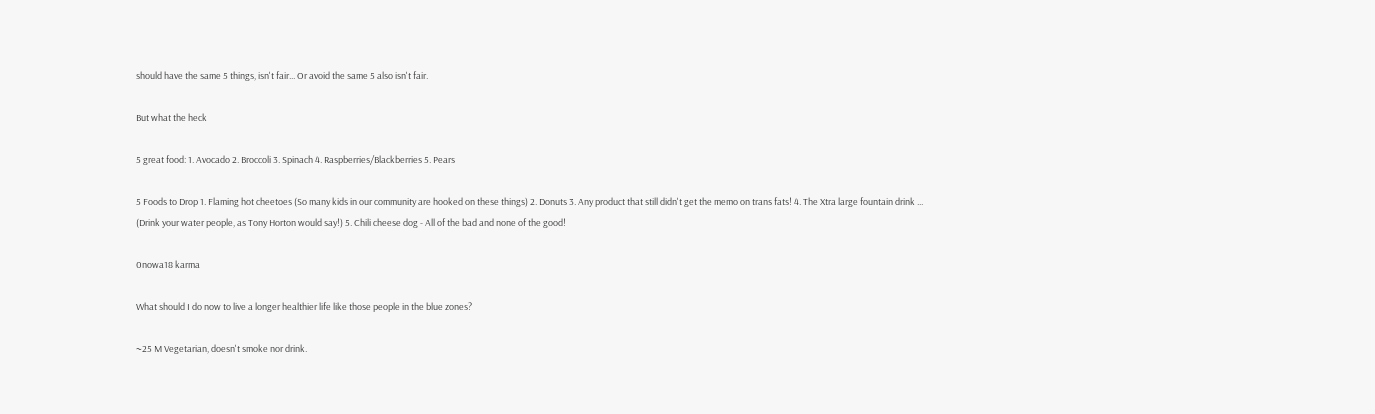should have the same 5 things, isn't fair... Or avoid the same 5 also isn't fair.

But what the heck

5 great food: 1. Avocado 2. Broccoli 3. Spinach 4. Raspberries/Blackberries 5. Pears

5 Foods to Drop 1. Flaming hot cheetoes (So many kids in our community are hooked on these things) 2. Donuts 3. Any product that still didn't get the memo on trans fats! 4. The Xtra large fountain drink ... (Drink your water people, as Tony Horton would say!) 5. Chili cheese dog - All of the bad and none of the good!

0nowa18 karma

What should I do now to live a longer healthier life like those people in the blue zones?

~25 M Vegetarian, doesn't smoke nor drink.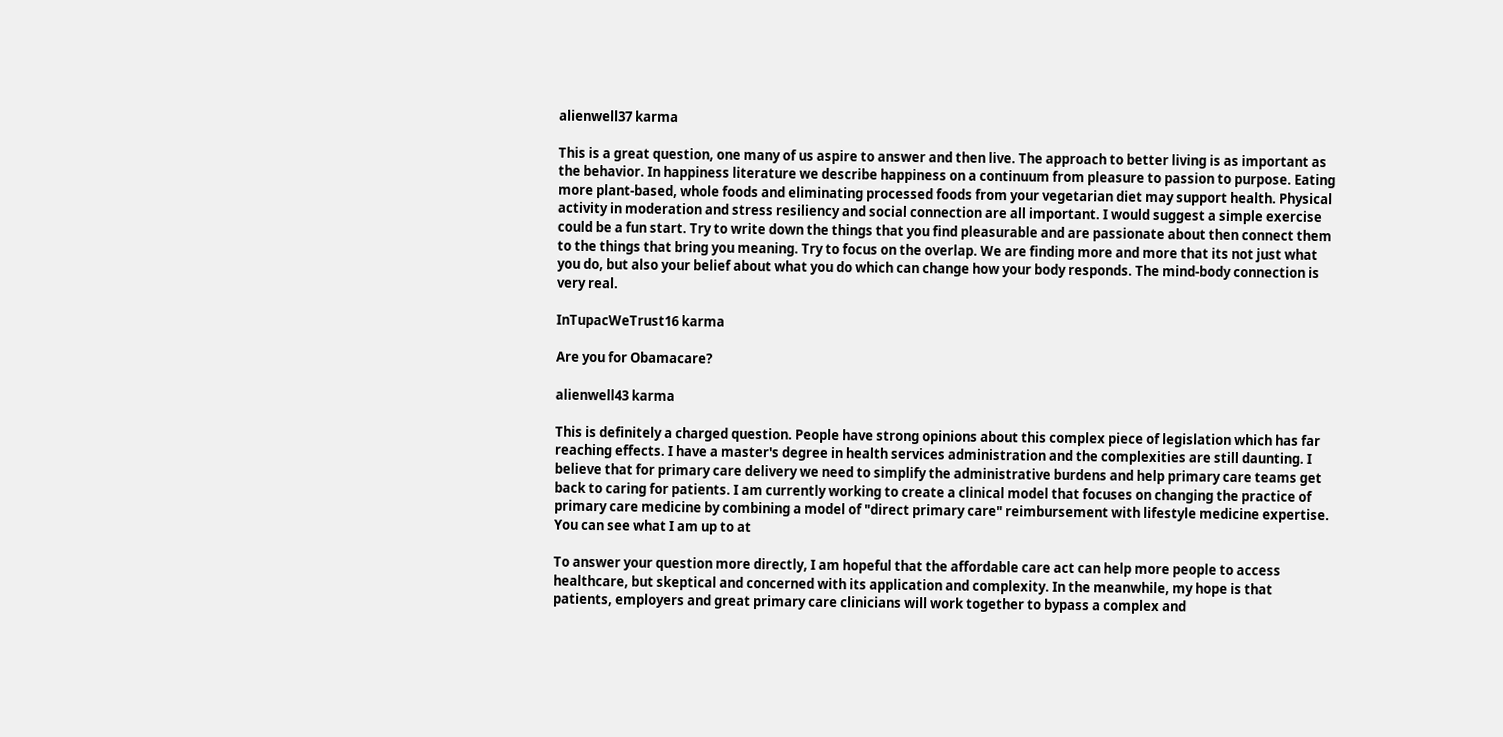alienwell37 karma

This is a great question, one many of us aspire to answer and then live. The approach to better living is as important as the behavior. In happiness literature we describe happiness on a continuum from pleasure to passion to purpose. Eating more plant-based, whole foods and eliminating processed foods from your vegetarian diet may support health. Physical activity in moderation and stress resiliency and social connection are all important. I would suggest a simple exercise could be a fun start. Try to write down the things that you find pleasurable and are passionate about then connect them to the things that bring you meaning. Try to focus on the overlap. We are finding more and more that its not just what you do, but also your belief about what you do which can change how your body responds. The mind-body connection is very real.

InTupacWeTrust16 karma

Are you for Obamacare?

alienwell43 karma

This is definitely a charged question. People have strong opinions about this complex piece of legislation which has far reaching effects. I have a master's degree in health services administration and the complexities are still daunting. I believe that for primary care delivery we need to simplify the administrative burdens and help primary care teams get back to caring for patients. I am currently working to create a clinical model that focuses on changing the practice of primary care medicine by combining a model of "direct primary care" reimbursement with lifestyle medicine expertise. You can see what I am up to at

To answer your question more directly, I am hopeful that the affordable care act can help more people to access healthcare, but skeptical and concerned with its application and complexity. In the meanwhile, my hope is that patients, employers and great primary care clinicians will work together to bypass a complex and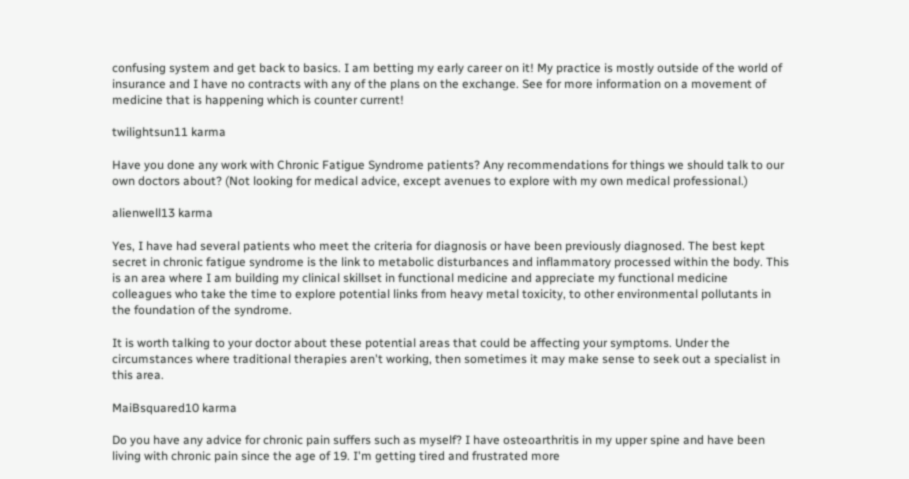confusing system and get back to basics. I am betting my early career on it! My practice is mostly outside of the world of insurance and I have no contracts with any of the plans on the exchange. See for more information on a movement of medicine that is happening which is counter current!

twilightsun11 karma

Have you done any work with Chronic Fatigue Syndrome patients? Any recommendations for things we should talk to our own doctors about? (Not looking for medical advice, except avenues to explore with my own medical professional.)

alienwell13 karma

Yes, I have had several patients who meet the criteria for diagnosis or have been previously diagnosed. The best kept secret in chronic fatigue syndrome is the link to metabolic disturbances and inflammatory processed within the body. This is an area where I am building my clinical skillset in functional medicine and appreciate my functional medicine colleagues who take the time to explore potential links from heavy metal toxicity, to other environmental pollutants in the foundation of the syndrome.

It is worth talking to your doctor about these potential areas that could be affecting your symptoms. Under the circumstances where traditional therapies aren't working, then sometimes it may make sense to seek out a specialist in this area.

MaiBsquared10 karma

Do you have any advice for chronic pain suffers such as myself? I have osteoarthritis in my upper spine and have been living with chronic pain since the age of 19. I'm getting tired and frustrated more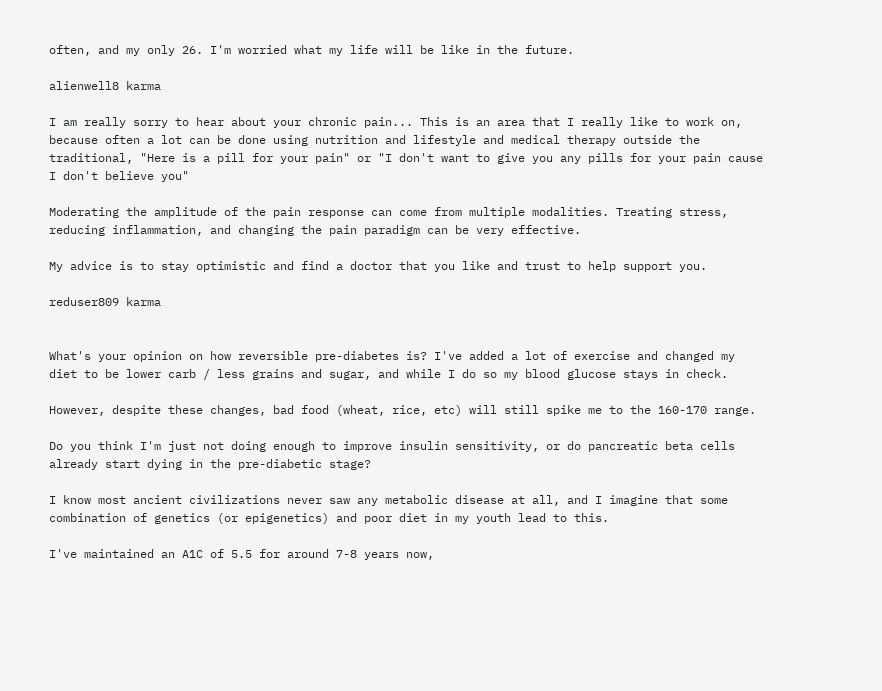often, and my only 26. I'm worried what my life will be like in the future.

alienwell8 karma

I am really sorry to hear about your chronic pain... This is an area that I really like to work on, because often a lot can be done using nutrition and lifestyle and medical therapy outside the traditional, "Here is a pill for your pain" or "I don't want to give you any pills for your pain cause I don't believe you"

Moderating the amplitude of the pain response can come from multiple modalities. Treating stress, reducing inflammation, and changing the pain paradigm can be very effective.

My advice is to stay optimistic and find a doctor that you like and trust to help support you.

reduser809 karma


What's your opinion on how reversible pre-diabetes is? I've added a lot of exercise and changed my diet to be lower carb / less grains and sugar, and while I do so my blood glucose stays in check.

However, despite these changes, bad food (wheat, rice, etc) will still spike me to the 160-170 range.

Do you think I'm just not doing enough to improve insulin sensitivity, or do pancreatic beta cells already start dying in the pre-diabetic stage?

I know most ancient civilizations never saw any metabolic disease at all, and I imagine that some combination of genetics (or epigenetics) and poor diet in my youth lead to this.

I've maintained an A1C of 5.5 for around 7-8 years now,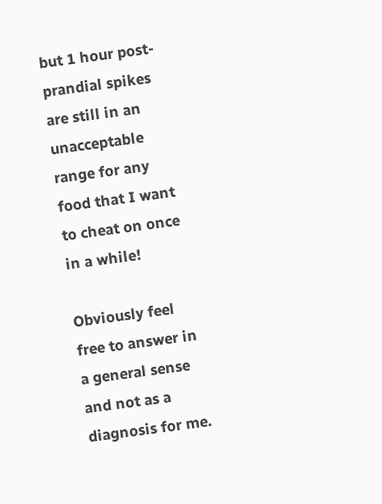but 1 hour post-prandial spikes are still in an unacceptable range for any food that I want to cheat on once in a while!

Obviously feel free to answer in a general sense and not as a diagnosis for me.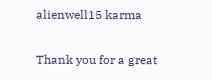alienwell15 karma

Thank you for a great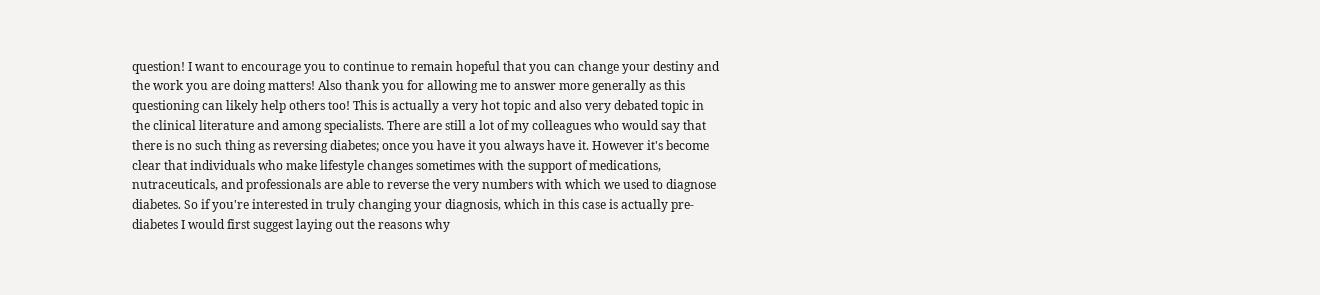question! I want to encourage you to continue to remain hopeful that you can change your destiny and the work you are doing matters! Also thank you for allowing me to answer more generally as this questioning can likely help others too! This is actually a very hot topic and also very debated topic in the clinical literature and among specialists. There are still a lot of my colleagues who would say that there is no such thing as reversing diabetes; once you have it you always have it. However it's become clear that individuals who make lifestyle changes sometimes with the support of medications, nutraceuticals, and professionals are able to reverse the very numbers with which we used to diagnose diabetes. So if you're interested in truly changing your diagnosis, which in this case is actually pre-diabetes I would first suggest laying out the reasons why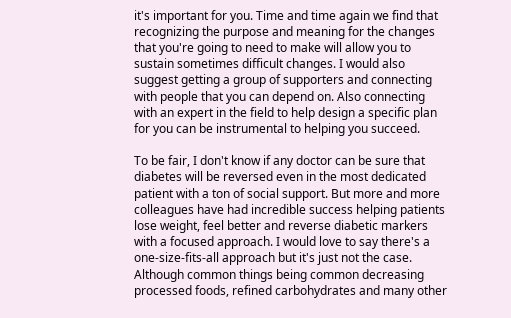it's important for you. Time and time again we find that recognizing the purpose and meaning for the changes that you're going to need to make will allow you to sustain sometimes difficult changes. I would also suggest getting a group of supporters and connecting with people that you can depend on. Also connecting with an expert in the field to help design a specific plan for you can be instrumental to helping you succeed.

To be fair, I don't know if any doctor can be sure that diabetes will be reversed even in the most dedicated patient with a ton of social support. But more and more colleagues have had incredible success helping patients lose weight, feel better and reverse diabetic markers with a focused approach. I would love to say there's a one-size-fits-all approach but it's just not the case. Although common things being common decreasing processed foods, refined carbohydrates and many other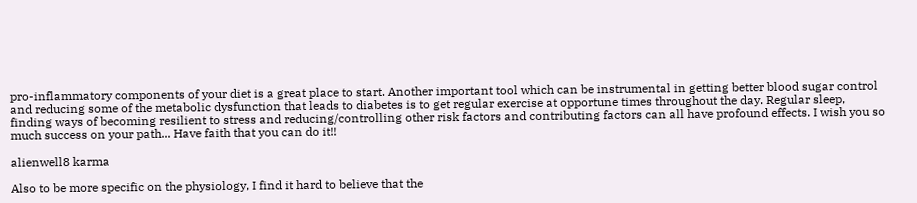pro-inflammatory components of your diet is a great place to start. Another important tool which can be instrumental in getting better blood sugar control and reducing some of the metabolic dysfunction that leads to diabetes is to get regular exercise at opportune times throughout the day. Regular sleep, finding ways of becoming resilient to stress and reducing/controlling other risk factors and contributing factors can all have profound effects. I wish you so much success on your path... Have faith that you can do it!!

alienwell8 karma

Also to be more specific on the physiology, I find it hard to believe that the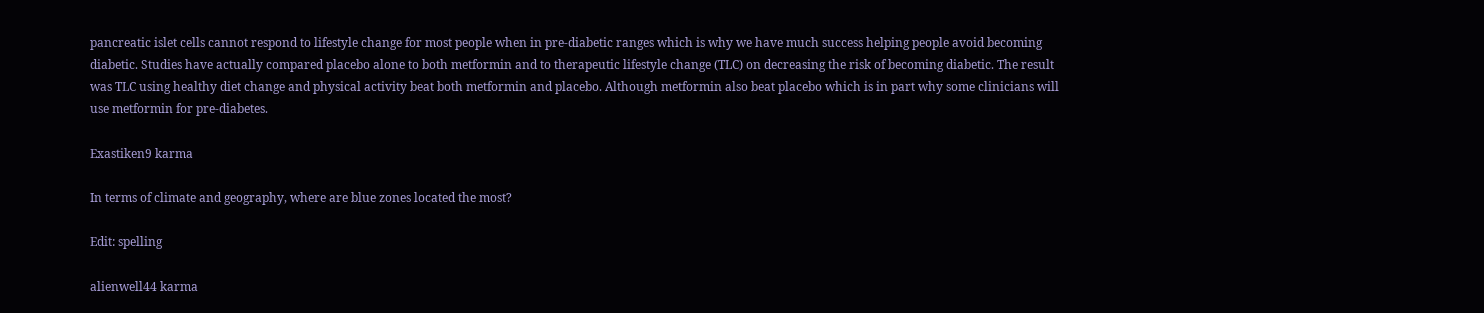pancreatic islet cells cannot respond to lifestyle change for most people when in pre-diabetic ranges which is why we have much success helping people avoid becoming diabetic. Studies have actually compared placebo alone to both metformin and to therapeutic lifestyle change (TLC) on decreasing the risk of becoming diabetic. The result was TLC using healthy diet change and physical activity beat both metformin and placebo. Although metformin also beat placebo which is in part why some clinicians will use metformin for pre-diabetes.

Exastiken9 karma

In terms of climate and geography, where are blue zones located the most?

Edit: spelling

alienwell44 karma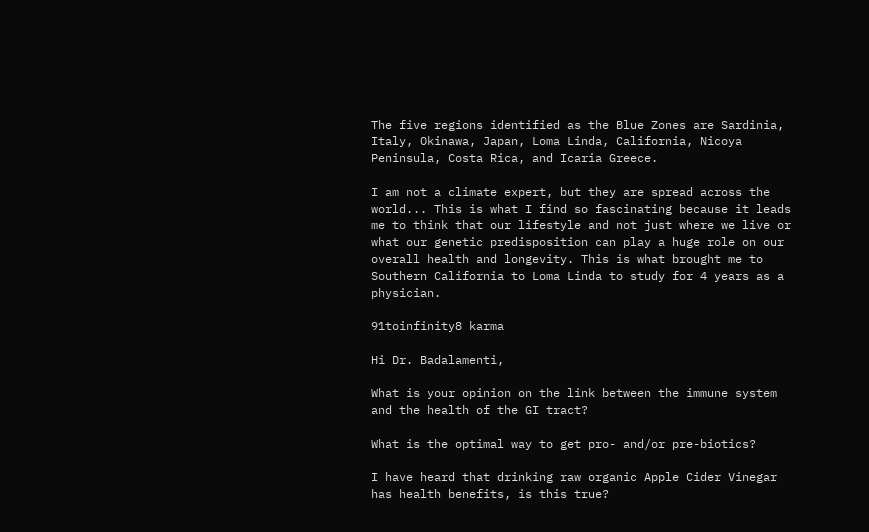The five regions identified as the Blue Zones are Sardinia, Italy, Okinawa, Japan, Loma Linda, California, Nicoya Peninsula, Costa Rica, and Icaria Greece.

I am not a climate expert, but they are spread across the world... This is what I find so fascinating because it leads me to think that our lifestyle and not just where we live or what our genetic predisposition can play a huge role on our overall health and longevity. This is what brought me to Southern California to Loma Linda to study for 4 years as a physician.

91toinfinity8 karma

Hi Dr. Badalamenti,

What is your opinion on the link between the immune system and the health of the GI tract?

What is the optimal way to get pro- and/or pre-biotics?

I have heard that drinking raw organic Apple Cider Vinegar has health benefits, is this true?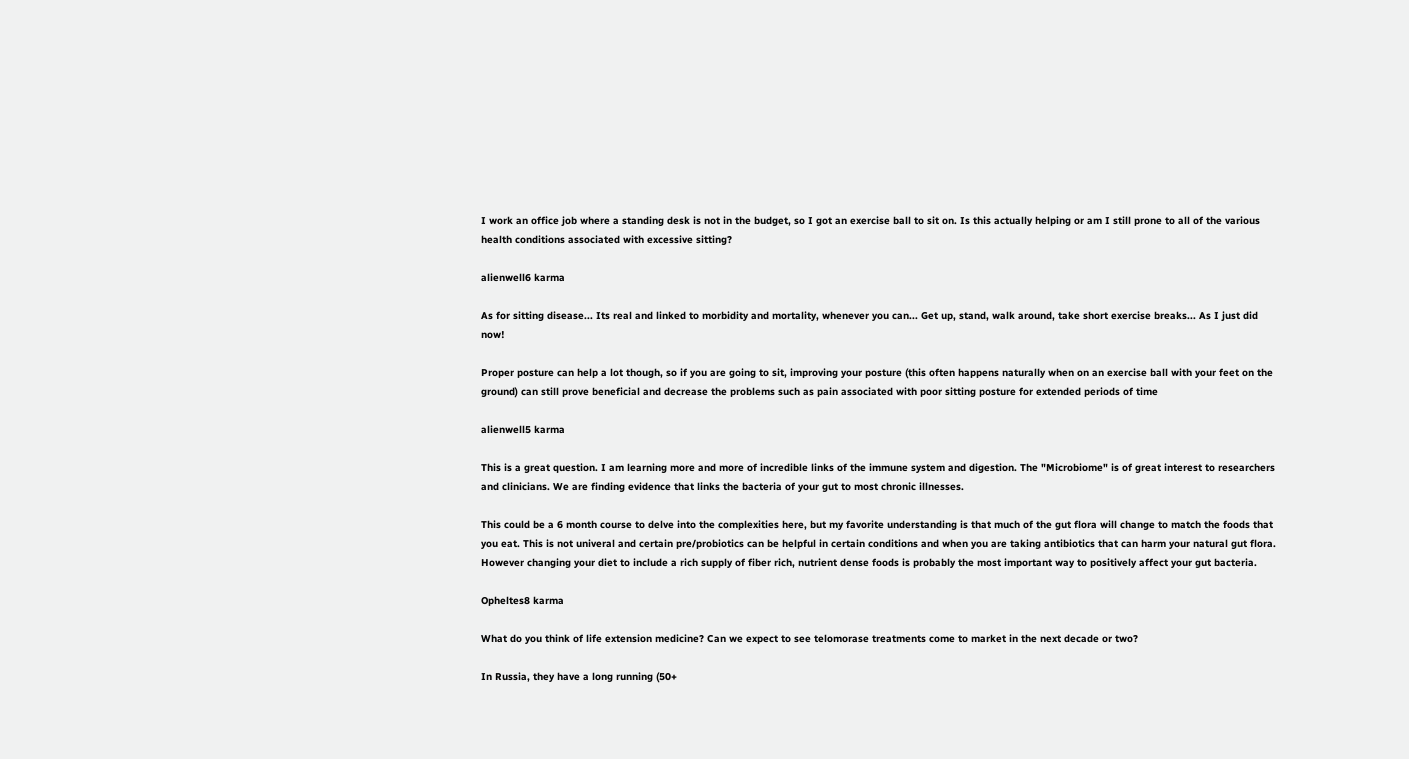I work an office job where a standing desk is not in the budget, so I got an exercise ball to sit on. Is this actually helping or am I still prone to all of the various health conditions associated with excessive sitting?

alienwell6 karma

As for sitting disease... Its real and linked to morbidity and mortality, whenever you can... Get up, stand, walk around, take short exercise breaks... As I just did now!

Proper posture can help a lot though, so if you are going to sit, improving your posture (this often happens naturally when on an exercise ball with your feet on the ground) can still prove beneficial and decrease the problems such as pain associated with poor sitting posture for extended periods of time

alienwell5 karma

This is a great question. I am learning more and more of incredible links of the immune system and digestion. The "Microbiome" is of great interest to researchers and clinicians. We are finding evidence that links the bacteria of your gut to most chronic illnesses.

This could be a 6 month course to delve into the complexities here, but my favorite understanding is that much of the gut flora will change to match the foods that you eat. This is not univeral and certain pre/probiotics can be helpful in certain conditions and when you are taking antibiotics that can harm your natural gut flora. However changing your diet to include a rich supply of fiber rich, nutrient dense foods is probably the most important way to positively affect your gut bacteria.

Opheltes8 karma

What do you think of life extension medicine? Can we expect to see telomorase treatments come to market in the next decade or two?

In Russia, they have a long running (50+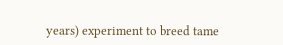years) experiment to breed tame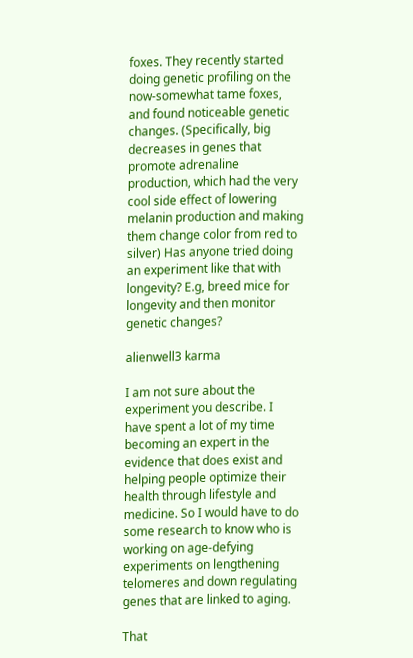foxes. They recently started doing genetic profiling on the now-somewhat tame foxes, and found noticeable genetic changes. (Specifically, big decreases in genes that promote adrenaline production, which had the very cool side effect of lowering melanin production and making them change color from red to silver) Has anyone tried doing an experiment like that with longevity? E.g, breed mice for longevity and then monitor genetic changes?

alienwell3 karma

I am not sure about the experiment you describe. I have spent a lot of my time becoming an expert in the evidence that does exist and helping people optimize their health through lifestyle and medicine. So I would have to do some research to know who is working on age-defying experiments on lengthening telomeres and down regulating genes that are linked to aging.

That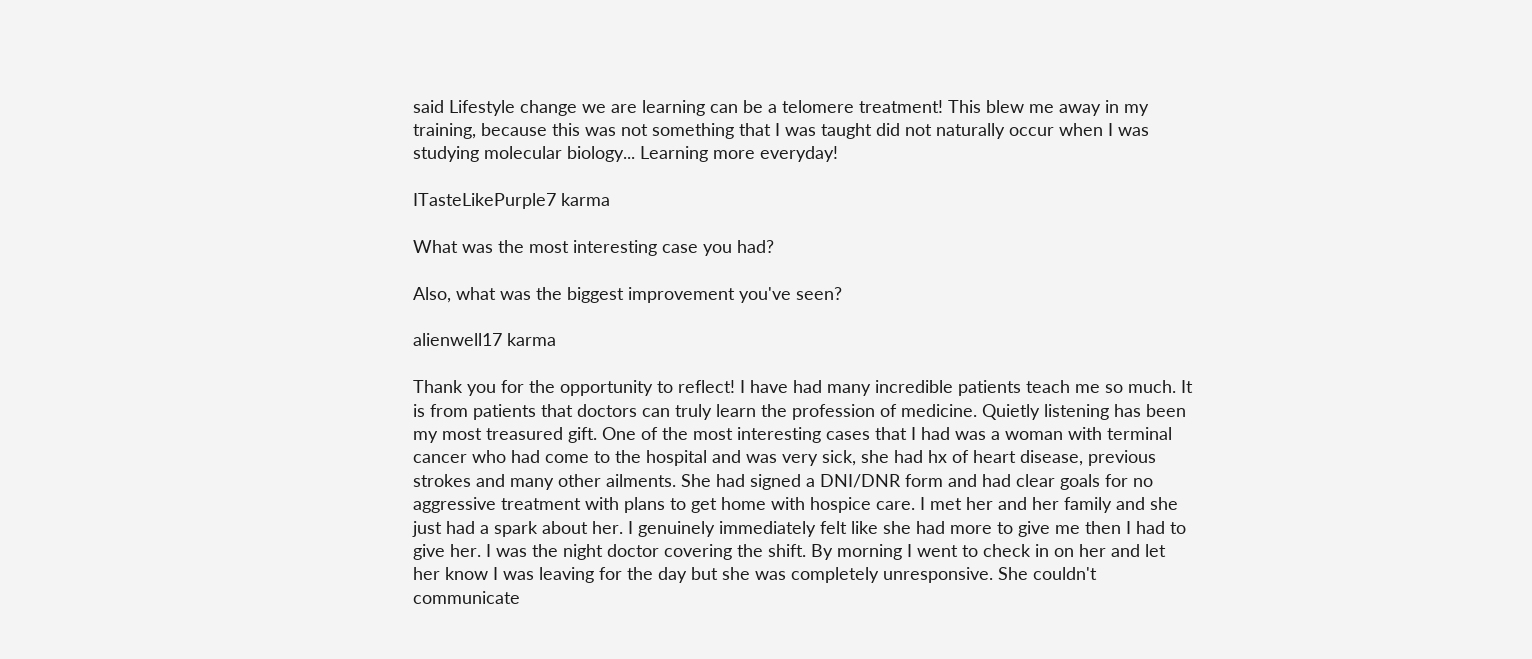said Lifestyle change we are learning can be a telomere treatment! This blew me away in my training, because this was not something that I was taught did not naturally occur when I was studying molecular biology... Learning more everyday!

ITasteLikePurple7 karma

What was the most interesting case you had?

Also, what was the biggest improvement you've seen?

alienwell17 karma

Thank you for the opportunity to reflect! I have had many incredible patients teach me so much. It is from patients that doctors can truly learn the profession of medicine. Quietly listening has been my most treasured gift. One of the most interesting cases that I had was a woman with terminal cancer who had come to the hospital and was very sick, she had hx of heart disease, previous strokes and many other ailments. She had signed a DNI/DNR form and had clear goals for no aggressive treatment with plans to get home with hospice care. I met her and her family and she just had a spark about her. I genuinely immediately felt like she had more to give me then I had to give her. I was the night doctor covering the shift. By morning I went to check in on her and let her know I was leaving for the day but she was completely unresponsive. She couldn't communicate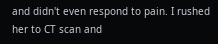and didn't even respond to pain. I rushed her to CT scan and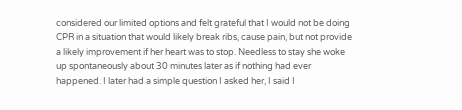considered our limited options and felt grateful that I would not be doing CPR in a situation that would likely break ribs, cause pain, but not provide a likely improvement if her heart was to stop. Needless to stay she woke up spontaneously about 30 minutes later as if nothing had ever happened. I later had a simple question I asked her, I said I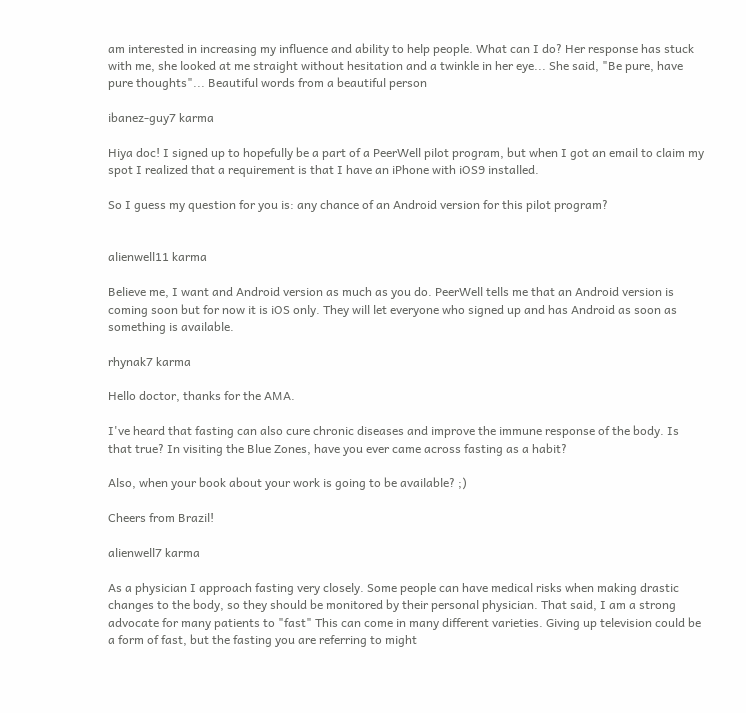am interested in increasing my influence and ability to help people. What can I do? Her response has stuck with me, she looked at me straight without hesitation and a twinkle in her eye... She said, "Be pure, have pure thoughts"... Beautiful words from a beautiful person

ibanez-guy7 karma

Hiya doc! I signed up to hopefully be a part of a PeerWell pilot program, but when I got an email to claim my spot I realized that a requirement is that I have an iPhone with iOS9 installed.

So I guess my question for you is: any chance of an Android version for this pilot program?


alienwell11 karma

Believe me, I want and Android version as much as you do. PeerWell tells me that an Android version is coming soon but for now it is iOS only. They will let everyone who signed up and has Android as soon as something is available.

rhynak7 karma

Hello doctor, thanks for the AMA.

I've heard that fasting can also cure chronic diseases and improve the immune response of the body. Is that true? In visiting the Blue Zones, have you ever came across fasting as a habit?

Also, when your book about your work is going to be available? ;)

Cheers from Brazil!

alienwell7 karma

As a physician I approach fasting very closely. Some people can have medical risks when making drastic changes to the body, so they should be monitored by their personal physician. That said, I am a strong advocate for many patients to "fast" This can come in many different varieties. Giving up television could be a form of fast, but the fasting you are referring to might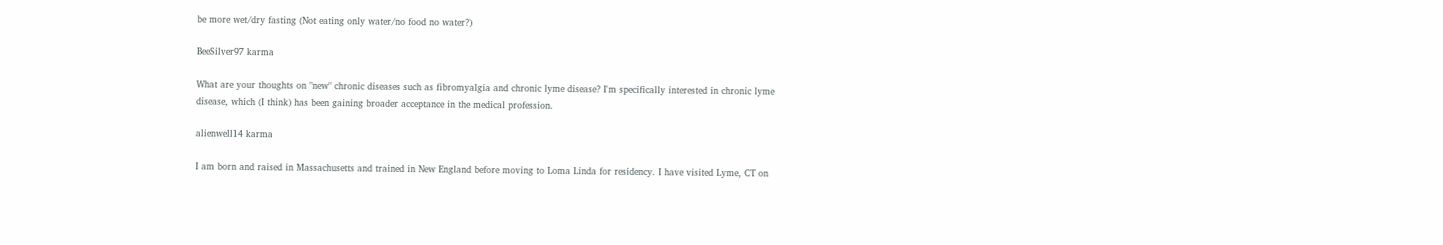be more wet/dry fasting (Not eating only water/no food no water?)

BeeSilver97 karma

What are your thoughts on "new" chronic diseases such as fibromyalgia and chronic lyme disease? I'm specifically interested in chronic lyme disease, which (I think) has been gaining broader acceptance in the medical profession.

alienwell14 karma

I am born and raised in Massachusetts and trained in New England before moving to Loma Linda for residency. I have visited Lyme, CT on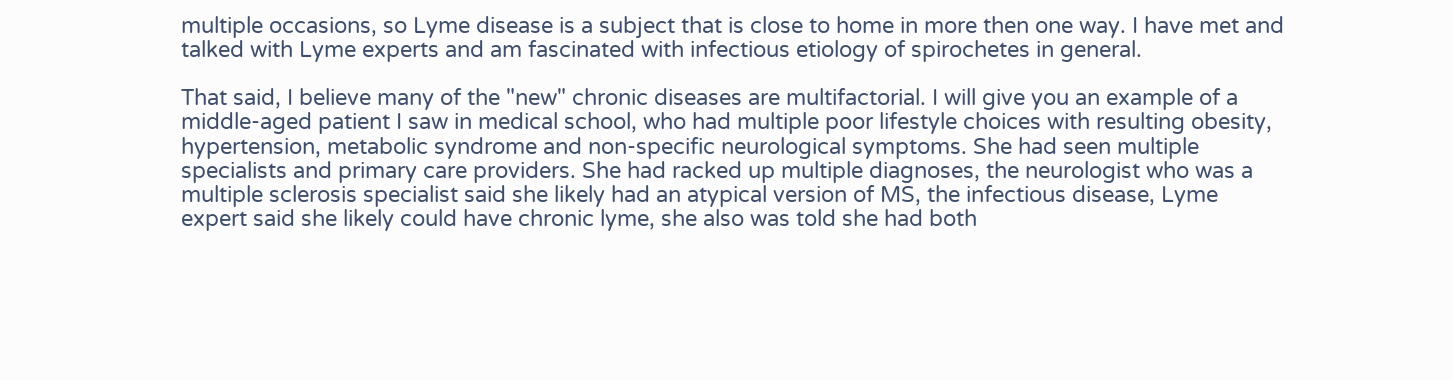multiple occasions, so Lyme disease is a subject that is close to home in more then one way. I have met and talked with Lyme experts and am fascinated with infectious etiology of spirochetes in general.

That said, I believe many of the "new" chronic diseases are multifactorial. I will give you an example of a middle-aged patient I saw in medical school, who had multiple poor lifestyle choices with resulting obesity, hypertension, metabolic syndrome and non-specific neurological symptoms. She had seen multiple specialists and primary care providers. She had racked up multiple diagnoses, the neurologist who was a multiple sclerosis specialist said she likely had an atypical version of MS, the infectious disease, Lyme expert said she likely could have chronic lyme, she also was told she had both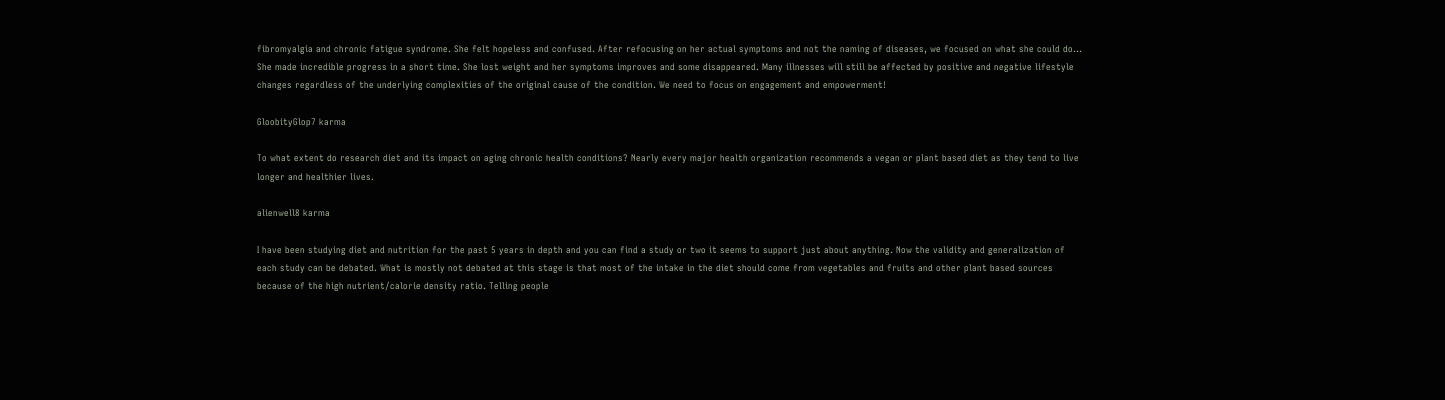fibromyalgia and chronic fatigue syndrome. She felt hopeless and confused. After refocusing on her actual symptoms and not the naming of diseases, we focused on what she could do... She made incredible progress in a short time. She lost weight and her symptoms improves and some disappeared. Many illnesses will still be affected by positive and negative lifestyle changes regardless of the underlying complexities of the original cause of the condition. We need to focus on engagement and empowerment!

GloobityGlop7 karma

To what extent do research diet and its impact on aging chronic health conditions? Nearly every major health organization recommends a vegan or plant based diet as they tend to live longer and healthier lives.

alienwell8 karma

I have been studying diet and nutrition for the past 5 years in depth and you can find a study or two it seems to support just about anything. Now the validity and generalization of each study can be debated. What is mostly not debated at this stage is that most of the intake in the diet should come from vegetables and fruits and other plant based sources because of the high nutrient/calorie density ratio. Telling people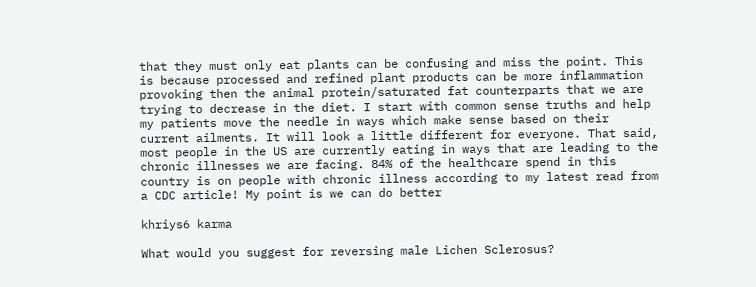that they must only eat plants can be confusing and miss the point. This is because processed and refined plant products can be more inflammation provoking then the animal protein/saturated fat counterparts that we are trying to decrease in the diet. I start with common sense truths and help my patients move the needle in ways which make sense based on their current ailments. It will look a little different for everyone. That said, most people in the US are currently eating in ways that are leading to the chronic illnesses we are facing. 84% of the healthcare spend in this country is on people with chronic illness according to my latest read from a CDC article! My point is we can do better

khriys6 karma

What would you suggest for reversing male Lichen Sclerosus?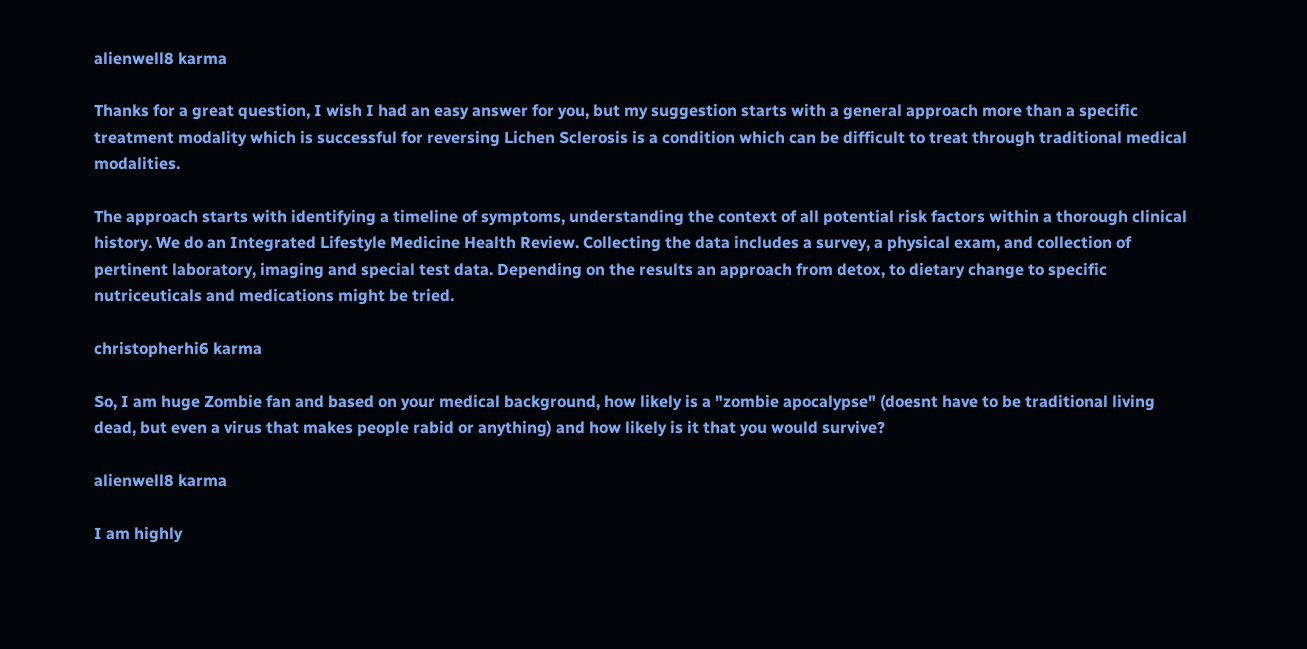alienwell8 karma

Thanks for a great question, I wish I had an easy answer for you, but my suggestion starts with a general approach more than a specific treatment modality which is successful for reversing Lichen Sclerosis is a condition which can be difficult to treat through traditional medical modalities.

The approach starts with identifying a timeline of symptoms, understanding the context of all potential risk factors within a thorough clinical history. We do an Integrated Lifestyle Medicine Health Review. Collecting the data includes a survey, a physical exam, and collection of pertinent laboratory, imaging and special test data. Depending on the results an approach from detox, to dietary change to specific nutriceuticals and medications might be tried.

christopherhi6 karma

So, I am huge Zombie fan and based on your medical background, how likely is a "zombie apocalypse" (doesnt have to be traditional living dead, but even a virus that makes people rabid or anything) and how likely is it that you would survive?

alienwell8 karma

I am highly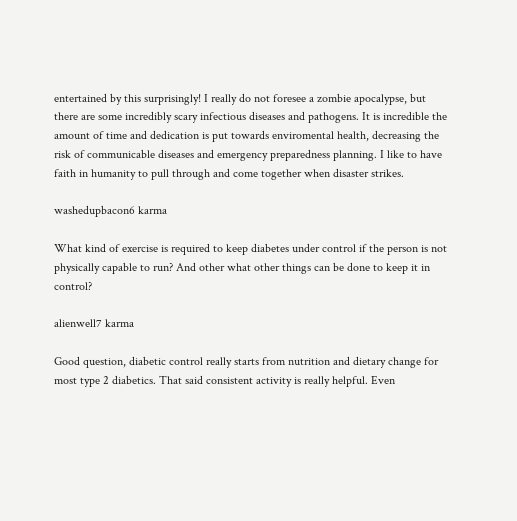entertained by this surprisingly! I really do not foresee a zombie apocalypse, but there are some incredibly scary infectious diseases and pathogens. It is incredible the amount of time and dedication is put towards enviromental health, decreasing the risk of communicable diseases and emergency preparedness planning. I like to have faith in humanity to pull through and come together when disaster strikes.

washedupbacon6 karma

What kind of exercise is required to keep diabetes under control if the person is not physically capable to run? And other what other things can be done to keep it in control?

alienwell7 karma

Good question, diabetic control really starts from nutrition and dietary change for most type 2 diabetics. That said consistent activity is really helpful. Even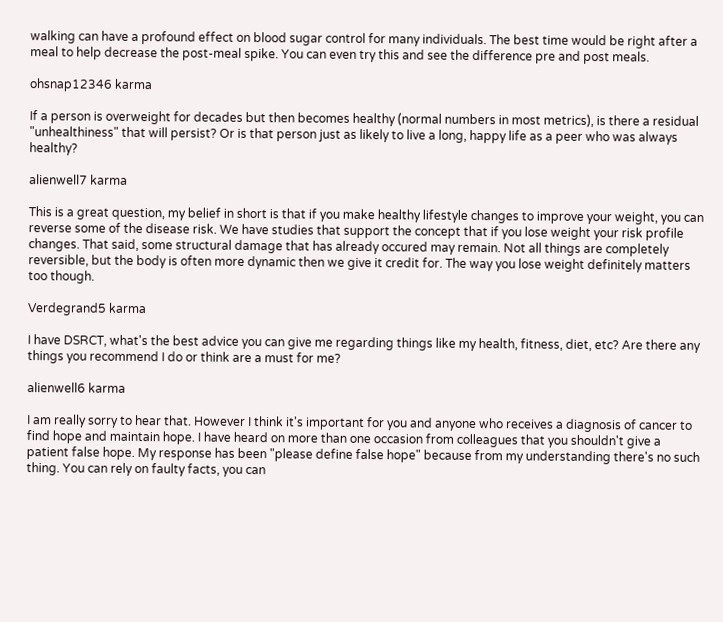walking can have a profound effect on blood sugar control for many individuals. The best time would be right after a meal to help decrease the post-meal spike. You can even try this and see the difference pre and post meals.

ohsnap12346 karma

If a person is overweight for decades but then becomes healthy (normal numbers in most metrics), is there a residual "unhealthiness" that will persist? Or is that person just as likely to live a long, happy life as a peer who was always healthy?

alienwell7 karma

This is a great question, my belief in short is that if you make healthy lifestyle changes to improve your weight, you can reverse some of the disease risk. We have studies that support the concept that if you lose weight your risk profile changes. That said, some structural damage that has already occured may remain. Not all things are completely reversible, but the body is often more dynamic then we give it credit for. The way you lose weight definitely matters too though.

Verdegrand5 karma

I have DSRCT, what's the best advice you can give me regarding things like my health, fitness, diet, etc? Are there any things you recommend I do or think are a must for me?

alienwell6 karma

I am really sorry to hear that. However I think it's important for you and anyone who receives a diagnosis of cancer to find hope and maintain hope. I have heard on more than one occasion from colleagues that you shouldn't give a patient false hope. My response has been "please define false hope" because from my understanding there's no such thing. You can rely on faulty facts, you can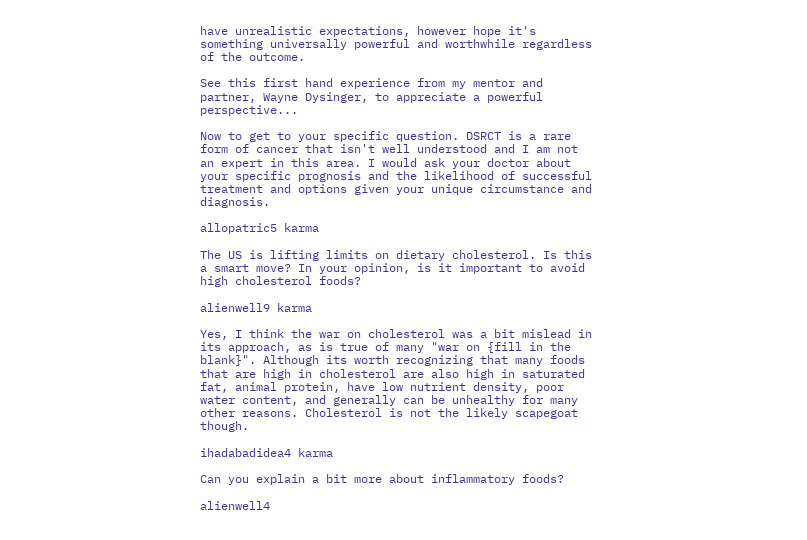have unrealistic expectations, however hope it's something universally powerful and worthwhile regardless of the outcome.

See this first hand experience from my mentor and partner, Wayne Dysinger, to appreciate a powerful perspective...

Now to get to your specific question. DSRCT is a rare form of cancer that isn't well understood and I am not an expert in this area. I would ask your doctor about your specific prognosis and the likelihood of successful treatment and options given your unique circumstance and diagnosis.

allopatric5 karma

The US is lifting limits on dietary cholesterol. Is this a smart move? In your opinion, is it important to avoid high cholesterol foods?

alienwell9 karma

Yes, I think the war on cholesterol was a bit mislead in its approach, as is true of many "war on {fill in the blank}". Although its worth recognizing that many foods that are high in cholesterol are also high in saturated fat, animal protein, have low nutrient density, poor water content, and generally can be unhealthy for many other reasons. Cholesterol is not the likely scapegoat though.

ihadabadidea4 karma

Can you explain a bit more about inflammatory foods?

alienwell4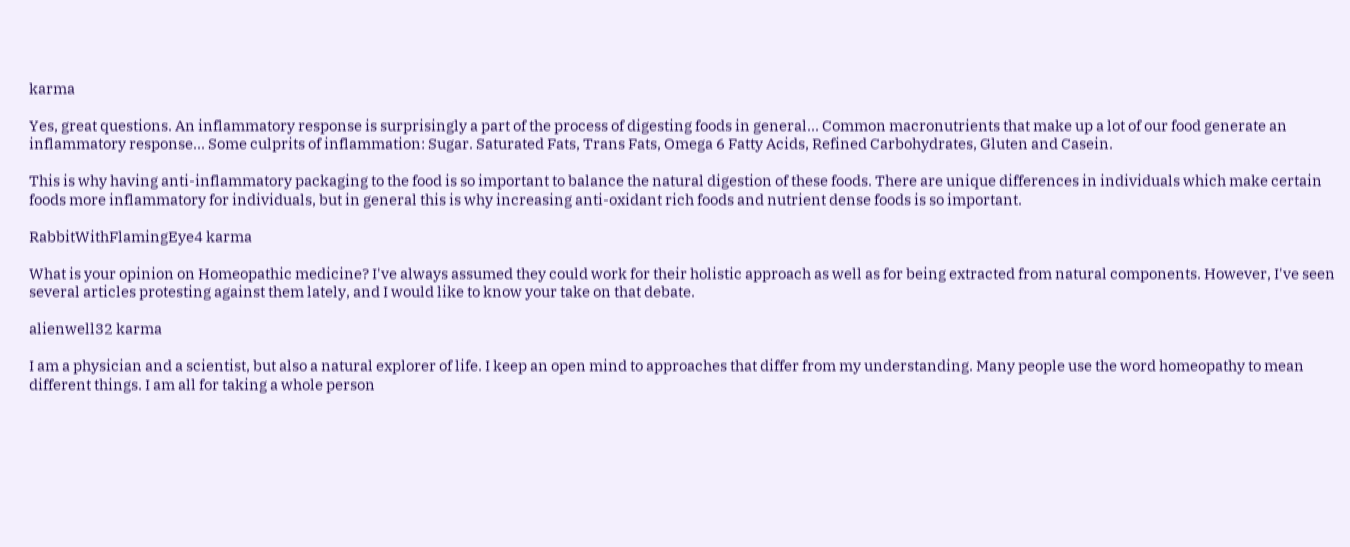karma

Yes, great questions. An inflammatory response is surprisingly a part of the process of digesting foods in general... Common macronutrients that make up a lot of our food generate an inflammatory response... Some culprits of inflammation: Sugar. Saturated Fats, Trans Fats, Omega 6 Fatty Acids, Refined Carbohydrates, Gluten and Casein.

This is why having anti-inflammatory packaging to the food is so important to balance the natural digestion of these foods. There are unique differences in individuals which make certain foods more inflammatory for individuals, but in general this is why increasing anti-oxidant rich foods and nutrient dense foods is so important.

RabbitWithFlamingEye4 karma

What is your opinion on Homeopathic medicine? I've always assumed they could work for their holistic approach as well as for being extracted from natural components. However, I've seen several articles protesting against them lately, and I would like to know your take on that debate.

alienwell32 karma

I am a physician and a scientist, but also a natural explorer of life. I keep an open mind to approaches that differ from my understanding. Many people use the word homeopathy to mean different things. I am all for taking a whole person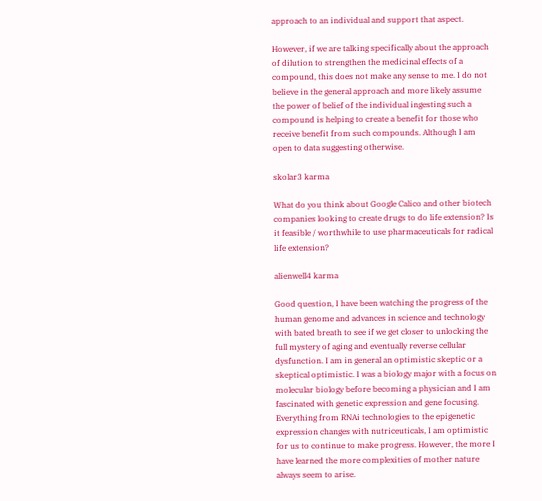approach to an individual and support that aspect.

However, if we are talking specifically about the approach of dilution to strengthen the medicinal effects of a compound, this does not make any sense to me. I do not believe in the general approach and more likely assume the power of belief of the individual ingesting such a compound is helping to create a benefit for those who receive benefit from such compounds. Although I am open to data suggesting otherwise.

skolar3 karma

What do you think about Google Calico and other biotech companies looking to create drugs to do life extension? Is it feasible / worthwhile to use pharmaceuticals for radical life extension?

alienwell4 karma

Good question, I have been watching the progress of the human genome and advances in science and technology with bated breath to see if we get closer to unlocking the full mystery of aging and eventually reverse cellular dysfunction. I am in general an optimistic skeptic or a skeptical optimistic. I was a biology major with a focus on molecular biology before becoming a physician and I am fascinated with genetic expression and gene focusing. Everything from RNAi technologies to the epigenetic expression changes with nutriceuticals, I am optimistic for us to continue to make progress. However, the more I have learned the more complexities of mother nature always seem to arise.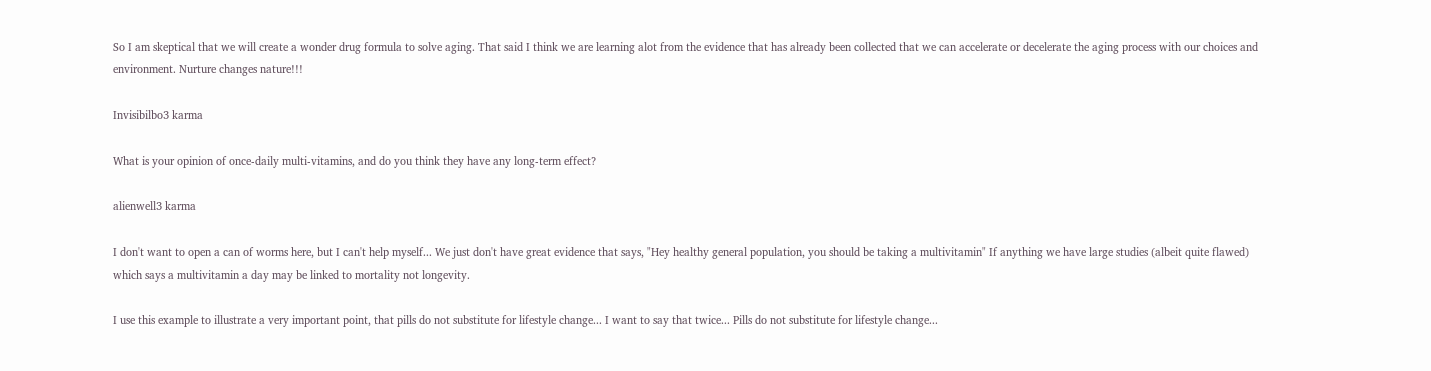So I am skeptical that we will create a wonder drug formula to solve aging. That said I think we are learning alot from the evidence that has already been collected that we can accelerate or decelerate the aging process with our choices and environment. Nurture changes nature!!!

Invisibilbo3 karma

What is your opinion of once-daily multi-vitamins, and do you think they have any long-term effect?

alienwell3 karma

I don't want to open a can of worms here, but I can't help myself... We just don't have great evidence that says, "Hey healthy general population, you should be taking a multivitamin" If anything we have large studies (albeit quite flawed) which says a multivitamin a day may be linked to mortality not longevity.

I use this example to illustrate a very important point, that pills do not substitute for lifestyle change... I want to say that twice... Pills do not substitute for lifestyle change...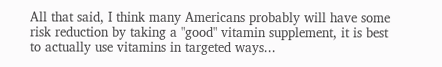All that said, I think many Americans probably will have some risk reduction by taking a "good" vitamin supplement, it is best to actually use vitamins in targeted ways...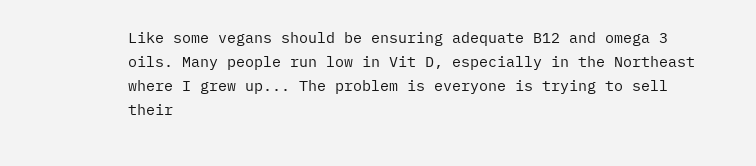Like some vegans should be ensuring adequate B12 and omega 3 oils. Many people run low in Vit D, especially in the Northeast where I grew up... The problem is everyone is trying to sell their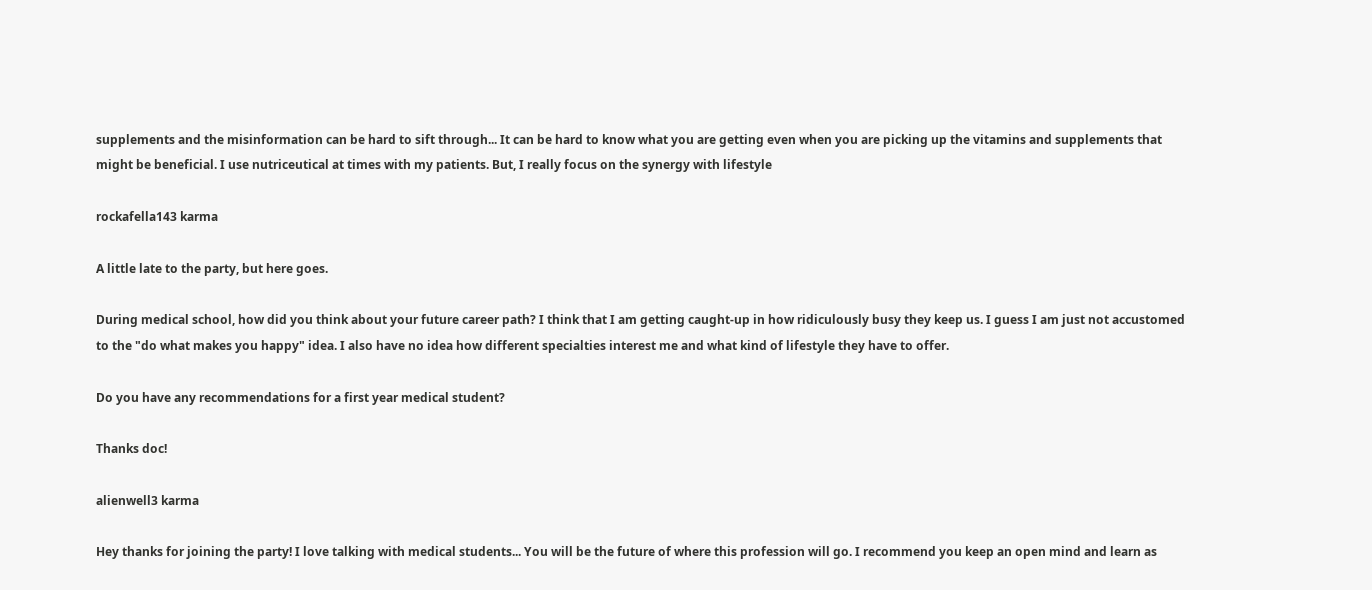supplements and the misinformation can be hard to sift through... It can be hard to know what you are getting even when you are picking up the vitamins and supplements that might be beneficial. I use nutriceutical at times with my patients. But, I really focus on the synergy with lifestyle

rockafella143 karma

A little late to the party, but here goes.

During medical school, how did you think about your future career path? I think that I am getting caught-up in how ridiculously busy they keep us. I guess I am just not accustomed to the "do what makes you happy" idea. I also have no idea how different specialties interest me and what kind of lifestyle they have to offer.

Do you have any recommendations for a first year medical student?

Thanks doc!

alienwell3 karma

Hey thanks for joining the party! I love talking with medical students... You will be the future of where this profession will go. I recommend you keep an open mind and learn as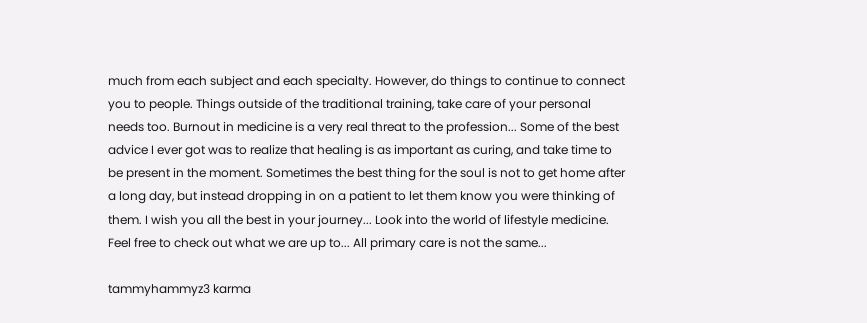much from each subject and each specialty. However, do things to continue to connect you to people. Things outside of the traditional training, take care of your personal needs too. Burnout in medicine is a very real threat to the profession... Some of the best advice I ever got was to realize that healing is as important as curing, and take time to be present in the moment. Sometimes the best thing for the soul is not to get home after a long day, but instead dropping in on a patient to let them know you were thinking of them. I wish you all the best in your journey... Look into the world of lifestyle medicine. Feel free to check out what we are up to... All primary care is not the same...

tammyhammyz3 karma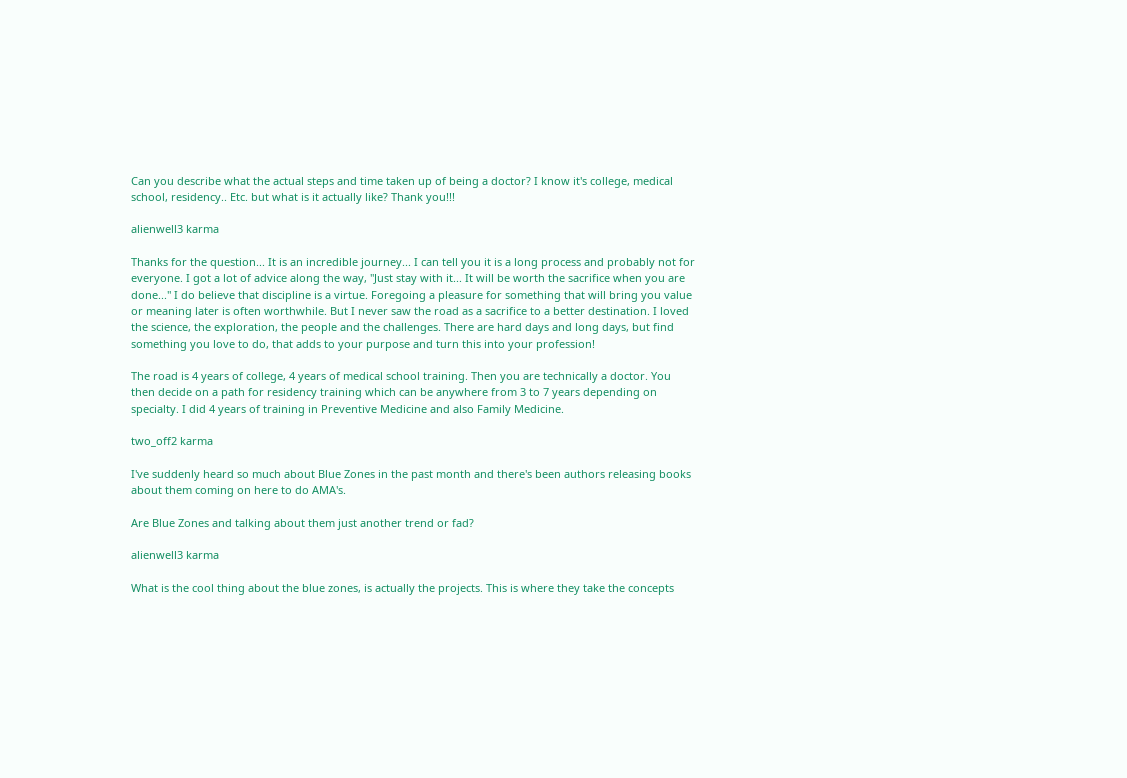Can you describe what the actual steps and time taken up of being a doctor? I know it's college, medical school, residency.. Etc. but what is it actually like? Thank you!!!

alienwell3 karma

Thanks for the question... It is an incredible journey... I can tell you it is a long process and probably not for everyone. I got a lot of advice along the way, "Just stay with it... It will be worth the sacrifice when you are done..." I do believe that discipline is a virtue. Foregoing a pleasure for something that will bring you value or meaning later is often worthwhile. But I never saw the road as a sacrifice to a better destination. I loved the science, the exploration, the people and the challenges. There are hard days and long days, but find something you love to do, that adds to your purpose and turn this into your profession!

The road is 4 years of college, 4 years of medical school training. Then you are technically a doctor. You then decide on a path for residency training which can be anywhere from 3 to 7 years depending on specialty. I did 4 years of training in Preventive Medicine and also Family Medicine.

two_off2 karma

I've suddenly heard so much about Blue Zones in the past month and there's been authors releasing books about them coming on here to do AMA's.

Are Blue Zones and talking about them just another trend or fad?

alienwell3 karma

What is the cool thing about the blue zones, is actually the projects. This is where they take the concepts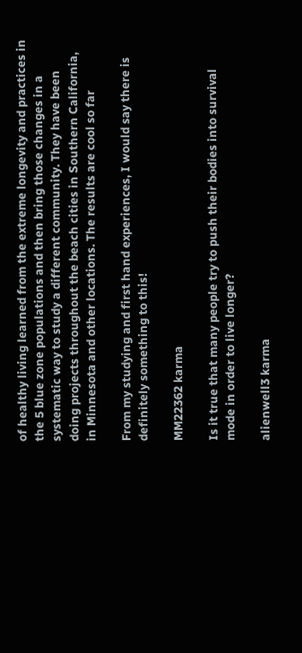of healthy living learned from the extreme longevity and practices in the 5 blue zone populations and then bring those changes in a systematic way to study a different community. They have been doing projects throughout the beach cities in Southern California, in Minnesota and other locations. The results are cool so far

From my studying and first hand experiences, I would say there is definitely something to this!

MM22362 karma

Is it true that many people try to push their bodies into survival mode in order to live longer?

alienwell3 karma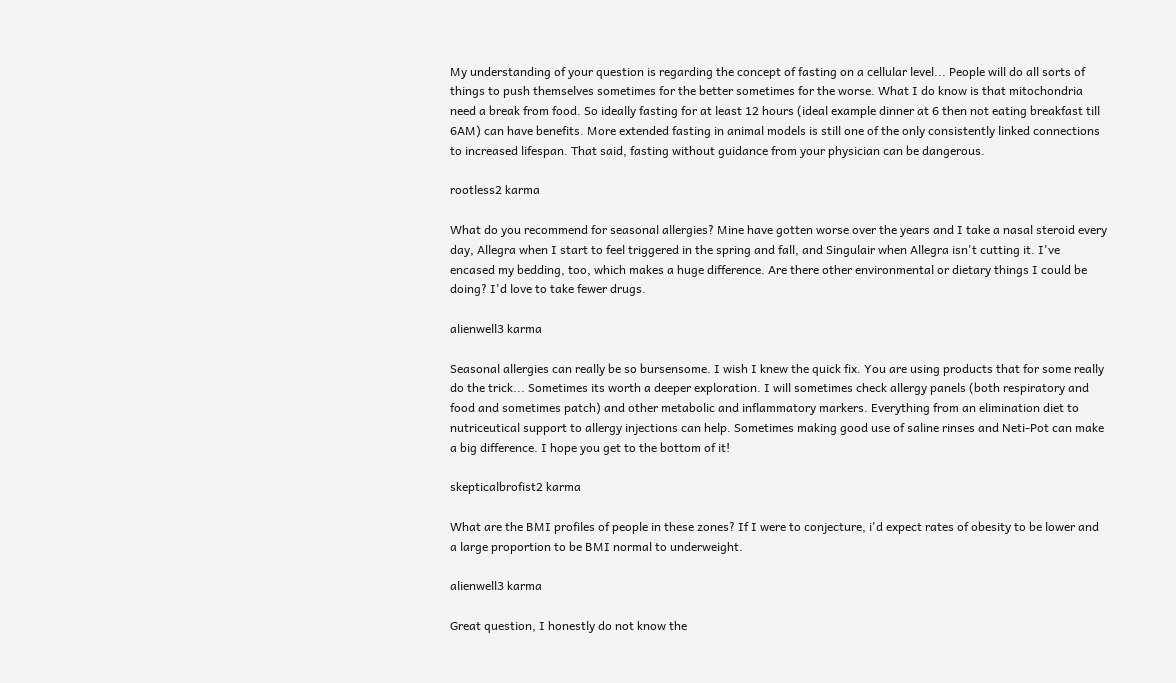My understanding of your question is regarding the concept of fasting on a cellular level... People will do all sorts of things to push themselves sometimes for the better sometimes for the worse. What I do know is that mitochondria need a break from food. So ideally fasting for at least 12 hours (ideal example dinner at 6 then not eating breakfast till 6AM) can have benefits. More extended fasting in animal models is still one of the only consistently linked connections to increased lifespan. That said, fasting without guidance from your physician can be dangerous.

rootless2 karma

What do you recommend for seasonal allergies? Mine have gotten worse over the years and I take a nasal steroid every day, Allegra when I start to feel triggered in the spring and fall, and Singulair when Allegra isn't cutting it. I've encased my bedding, too, which makes a huge difference. Are there other environmental or dietary things I could be doing? I'd love to take fewer drugs.

alienwell3 karma

Seasonal allergies can really be so bursensome. I wish I knew the quick fix. You are using products that for some really do the trick... Sometimes its worth a deeper exploration. I will sometimes check allergy panels (both respiratory and food and sometimes patch) and other metabolic and inflammatory markers. Everything from an elimination diet to nutriceutical support to allergy injections can help. Sometimes making good use of saline rinses and Neti-Pot can make a big difference. I hope you get to the bottom of it!

skepticalbrofist2 karma

What are the BMI profiles of people in these zones? If I were to conjecture, i'd expect rates of obesity to be lower and a large proportion to be BMI normal to underweight.

alienwell3 karma

Great question, I honestly do not know the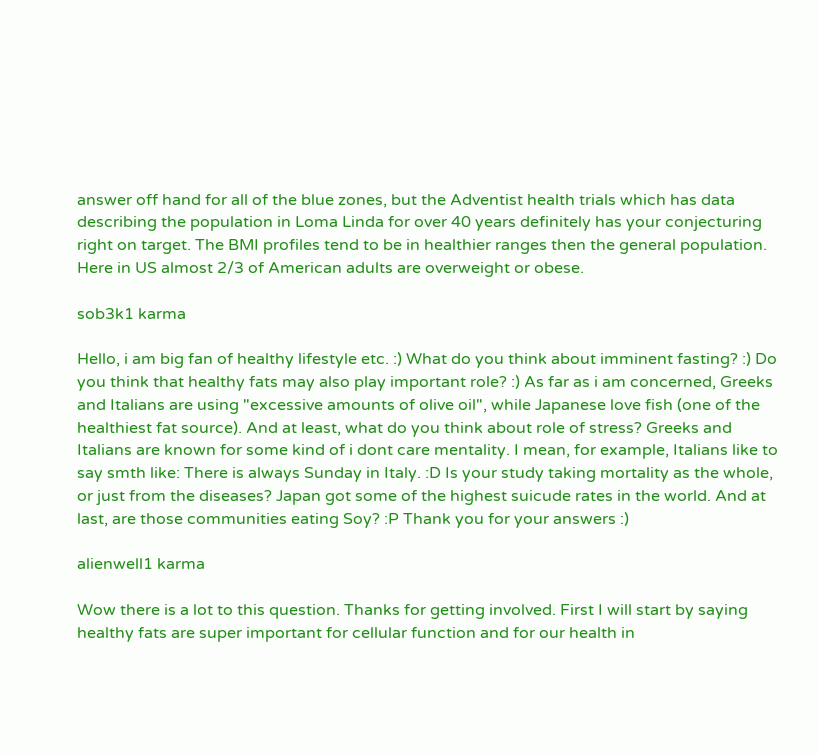answer off hand for all of the blue zones, but the Adventist health trials which has data describing the population in Loma Linda for over 40 years definitely has your conjecturing right on target. The BMI profiles tend to be in healthier ranges then the general population. Here in US almost 2/3 of American adults are overweight or obese.

sob3k1 karma

Hello, i am big fan of healthy lifestyle etc. :) What do you think about imminent fasting? :) Do you think that healthy fats may also play important role? :) As far as i am concerned, Greeks and Italians are using "excessive amounts of olive oil", while Japanese love fish (one of the healthiest fat source). And at least, what do you think about role of stress? Greeks and Italians are known for some kind of i dont care mentality. I mean, for example, Italians like to say smth like: There is always Sunday in Italy. :D Is your study taking mortality as the whole, or just from the diseases? Japan got some of the highest suicude rates in the world. And at last, are those communities eating Soy? :P Thank you for your answers :)

alienwell1 karma

Wow there is a lot to this question. Thanks for getting involved. First I will start by saying healthy fats are super important for cellular function and for our health in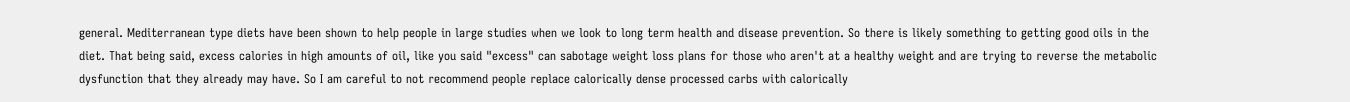general. Mediterranean type diets have been shown to help people in large studies when we look to long term health and disease prevention. So there is likely something to getting good oils in the diet. That being said, excess calories in high amounts of oil, like you said "excess" can sabotage weight loss plans for those who aren't at a healthy weight and are trying to reverse the metabolic dysfunction that they already may have. So I am careful to not recommend people replace calorically dense processed carbs with calorically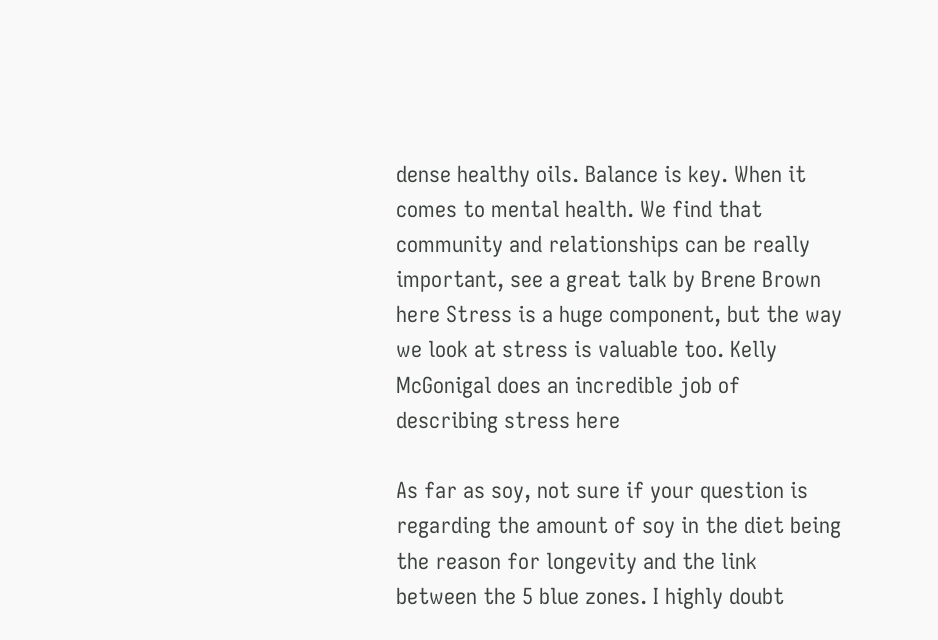dense healthy oils. Balance is key. When it comes to mental health. We find that community and relationships can be really important, see a great talk by Brene Brown here Stress is a huge component, but the way we look at stress is valuable too. Kelly McGonigal does an incredible job of describing stress here

As far as soy, not sure if your question is regarding the amount of soy in the diet being the reason for longevity and the link between the 5 blue zones. I highly doubt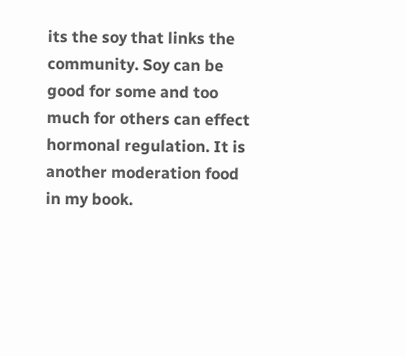its the soy that links the community. Soy can be good for some and too much for others can effect hormonal regulation. It is another moderation food in my book.